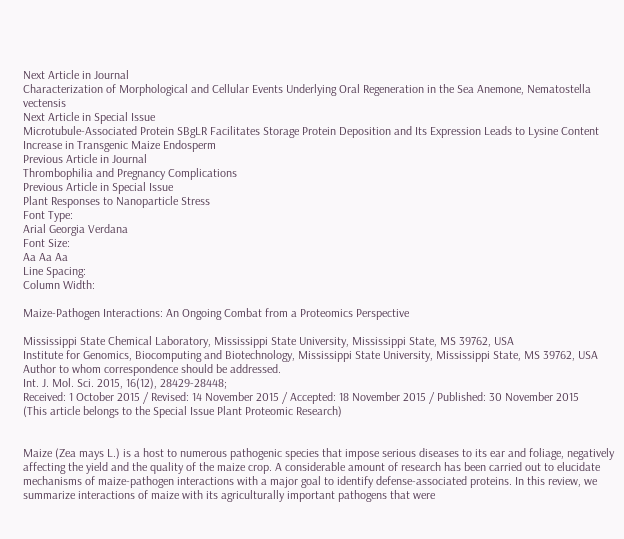Next Article in Journal
Characterization of Morphological and Cellular Events Underlying Oral Regeneration in the Sea Anemone, Nematostella vectensis
Next Article in Special Issue
Microtubule-Associated Protein SBgLR Facilitates Storage Protein Deposition and Its Expression Leads to Lysine Content Increase in Transgenic Maize Endosperm
Previous Article in Journal
Thrombophilia and Pregnancy Complications
Previous Article in Special Issue
Plant Responses to Nanoparticle Stress
Font Type:
Arial Georgia Verdana
Font Size:
Aa Aa Aa
Line Spacing:
Column Width:

Maize-Pathogen Interactions: An Ongoing Combat from a Proteomics Perspective

Mississippi State Chemical Laboratory, Mississippi State University, Mississippi State, MS 39762, USA
Institute for Genomics, Biocomputing and Biotechnology, Mississippi State University, Mississippi State, MS 39762, USA
Author to whom correspondence should be addressed.
Int. J. Mol. Sci. 2015, 16(12), 28429-28448;
Received: 1 October 2015 / Revised: 14 November 2015 / Accepted: 18 November 2015 / Published: 30 November 2015
(This article belongs to the Special Issue Plant Proteomic Research)


Maize (Zea mays L.) is a host to numerous pathogenic species that impose serious diseases to its ear and foliage, negatively affecting the yield and the quality of the maize crop. A considerable amount of research has been carried out to elucidate mechanisms of maize-pathogen interactions with a major goal to identify defense-associated proteins. In this review, we summarize interactions of maize with its agriculturally important pathogens that were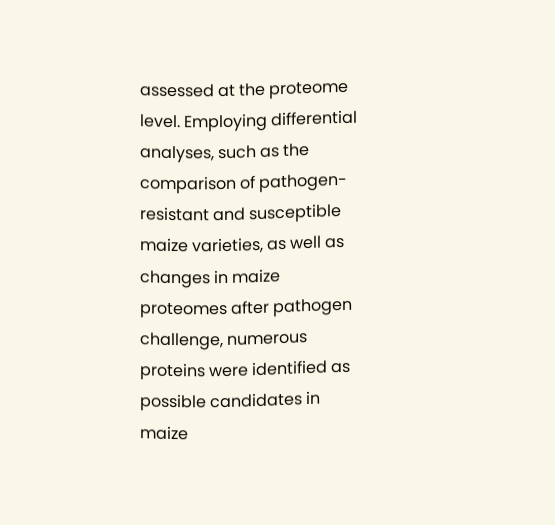assessed at the proteome level. Employing differential analyses, such as the comparison of pathogen-resistant and susceptible maize varieties, as well as changes in maize proteomes after pathogen challenge, numerous proteins were identified as possible candidates in maize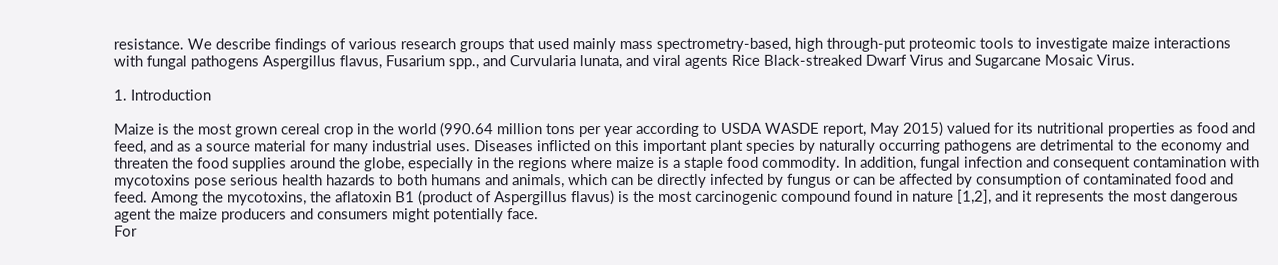resistance. We describe findings of various research groups that used mainly mass spectrometry-based, high through-put proteomic tools to investigate maize interactions with fungal pathogens Aspergillus flavus, Fusarium spp., and Curvularia lunata, and viral agents Rice Black-streaked Dwarf Virus and Sugarcane Mosaic Virus.

1. Introduction

Maize is the most grown cereal crop in the world (990.64 million tons per year according to USDA WASDE report, May 2015) valued for its nutritional properties as food and feed, and as a source material for many industrial uses. Diseases inflicted on this important plant species by naturally occurring pathogens are detrimental to the economy and threaten the food supplies around the globe, especially in the regions where maize is a staple food commodity. In addition, fungal infection and consequent contamination with mycotoxins pose serious health hazards to both humans and animals, which can be directly infected by fungus or can be affected by consumption of contaminated food and feed. Among the mycotoxins, the aflatoxin B1 (product of Aspergillus flavus) is the most carcinogenic compound found in nature [1,2], and it represents the most dangerous agent the maize producers and consumers might potentially face.
For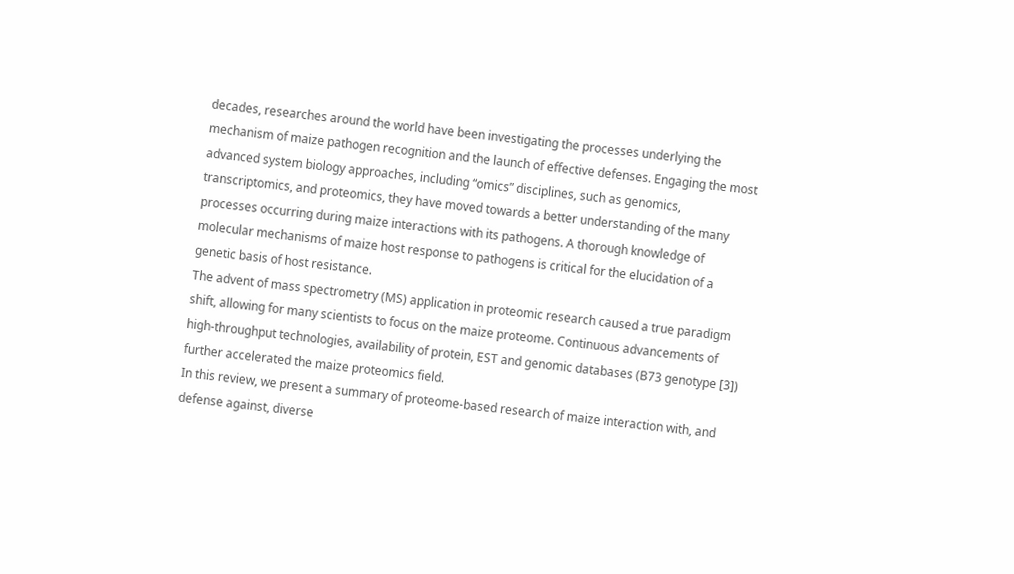decades, researches around the world have been investigating the processes underlying the mechanism of maize pathogen recognition and the launch of effective defenses. Engaging the most advanced system biology approaches, including “omics” disciplines, such as genomics, transcriptomics, and proteomics, they have moved towards a better understanding of the many processes occurring during maize interactions with its pathogens. A thorough knowledge of molecular mechanisms of maize host response to pathogens is critical for the elucidation of a genetic basis of host resistance.
The advent of mass spectrometry (MS) application in proteomic research caused a true paradigm shift, allowing for many scientists to focus on the maize proteome. Continuous advancements of high-throughput technologies, availability of protein, EST and genomic databases (B73 genotype [3]) further accelerated the maize proteomics field.
In this review, we present a summary of proteome-based research of maize interaction with, and defense against, diverse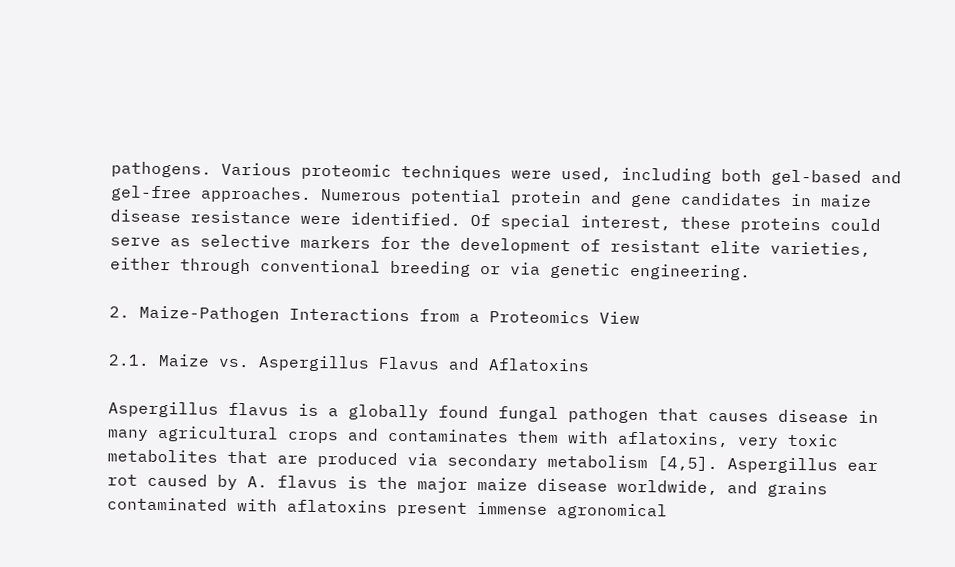pathogens. Various proteomic techniques were used, including both gel-based and gel-free approaches. Numerous potential protein and gene candidates in maize disease resistance were identified. Of special interest, these proteins could serve as selective markers for the development of resistant elite varieties, either through conventional breeding or via genetic engineering.

2. Maize-Pathogen Interactions from a Proteomics View

2.1. Maize vs. Aspergillus Flavus and Aflatoxins

Aspergillus flavus is a globally found fungal pathogen that causes disease in many agricultural crops and contaminates them with aflatoxins, very toxic metabolites that are produced via secondary metabolism [4,5]. Aspergillus ear rot caused by A. flavus is the major maize disease worldwide, and grains contaminated with aflatoxins present immense agronomical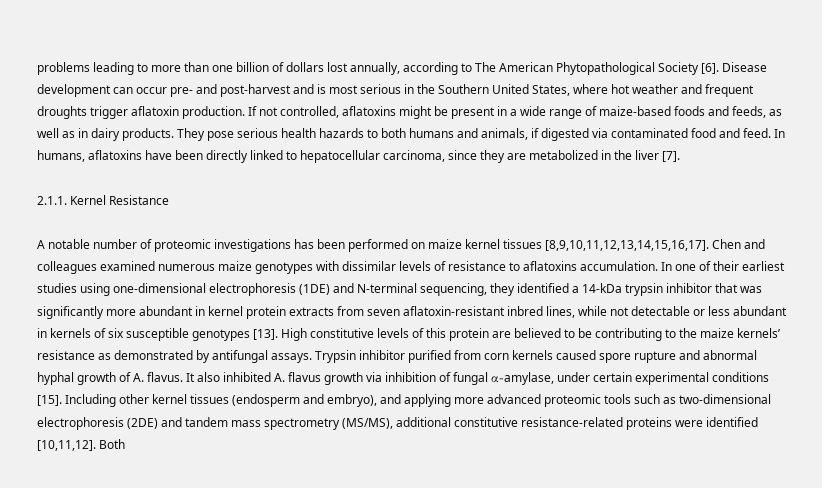problems leading to more than one billion of dollars lost annually, according to The American Phytopathological Society [6]. Disease development can occur pre- and post-harvest and is most serious in the Southern United States, where hot weather and frequent droughts trigger aflatoxin production. If not controlled, aflatoxins might be present in a wide range of maize-based foods and feeds, as well as in dairy products. They pose serious health hazards to both humans and animals, if digested via contaminated food and feed. In humans, aflatoxins have been directly linked to hepatocellular carcinoma, since they are metabolized in the liver [7].

2.1.1. Kernel Resistance

A notable number of proteomic investigations has been performed on maize kernel tissues [8,9,10,11,12,13,14,15,16,17]. Chen and colleagues examined numerous maize genotypes with dissimilar levels of resistance to aflatoxins accumulation. In one of their earliest studies using one-dimensional electrophoresis (1DE) and N-terminal sequencing, they identified a 14-kDa trypsin inhibitor that was significantly more abundant in kernel protein extracts from seven aflatoxin-resistant inbred lines, while not detectable or less abundant in kernels of six susceptible genotypes [13]. High constitutive levels of this protein are believed to be contributing to the maize kernels’ resistance as demonstrated by antifungal assays. Trypsin inhibitor purified from corn kernels caused spore rupture and abnormal hyphal growth of A. flavus. It also inhibited A. flavus growth via inhibition of fungal α-amylase, under certain experimental conditions [15]. Including other kernel tissues (endosperm and embryo), and applying more advanced proteomic tools such as two-dimensional electrophoresis (2DE) and tandem mass spectrometry (MS/MS), additional constitutive resistance-related proteins were identified [10,11,12]. Both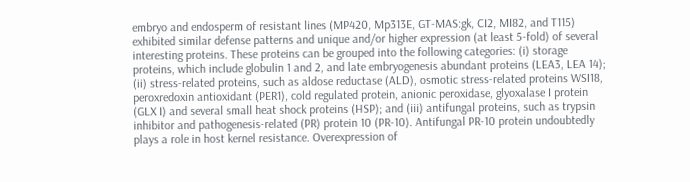embryo and endosperm of resistant lines (MP420, Mp313E, GT-MAS:gk, CI2, MI82, and T115) exhibited similar defense patterns and unique and/or higher expression (at least 5-fold) of several interesting proteins. These proteins can be grouped into the following categories: (i) storage proteins, which include globulin 1 and 2, and late embryogenesis abundant proteins (LEA3, LEA 14); (ii) stress-related proteins, such as aldose reductase (ALD), osmotic stress-related proteins WSI18, peroxredoxin antioxidant (PER1), cold regulated protein, anionic peroxidase, glyoxalase I protein (GLX I) and several small heat shock proteins (HSP); and (iii) antifungal proteins, such as trypsin inhibitor and pathogenesis-related (PR) protein 10 (PR-10). Antifungal PR-10 protein undoubtedly plays a role in host kernel resistance. Overexpression of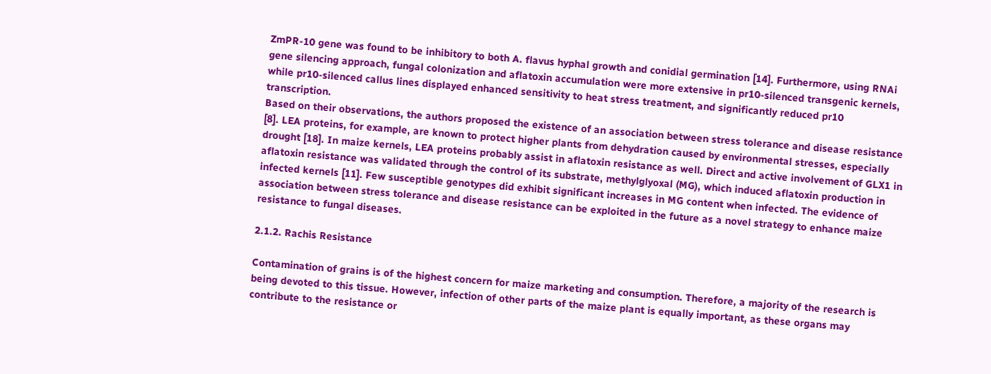ZmPR-10 gene was found to be inhibitory to both A. flavus hyphal growth and conidial germination [14]. Furthermore, using RNAi gene silencing approach, fungal colonization and aflatoxin accumulation were more extensive in pr10-silenced transgenic kernels, while pr10-silenced callus lines displayed enhanced sensitivity to heat stress treatment, and significantly reduced pr10 transcription.
Based on their observations, the authors proposed the existence of an association between stress tolerance and disease resistance [8]. LEA proteins, for example, are known to protect higher plants from dehydration caused by environmental stresses, especially drought [18]. In maize kernels, LEA proteins probably assist in aflatoxin resistance as well. Direct and active involvement of GLX1 in aflatoxin resistance was validated through the control of its substrate, methylglyoxal (MG), which induced aflatoxin production in infected kernels [11]. Few susceptible genotypes did exhibit significant increases in MG content when infected. The evidence of association between stress tolerance and disease resistance can be exploited in the future as a novel strategy to enhance maize resistance to fungal diseases.

2.1.2. Rachis Resistance

Contamination of grains is of the highest concern for maize marketing and consumption. Therefore, a majority of the research is being devoted to this tissue. However, infection of other parts of the maize plant is equally important, as these organs may contribute to the resistance or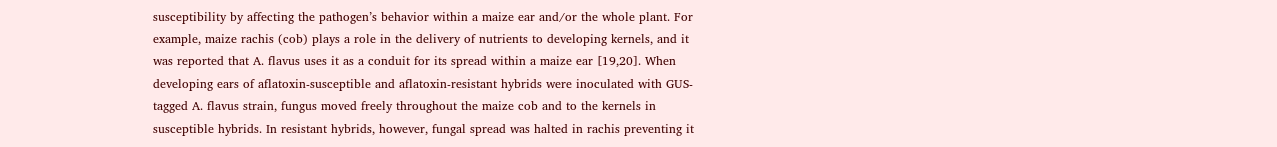susceptibility by affecting the pathogen’s behavior within a maize ear and/or the whole plant. For example, maize rachis (cob) plays a role in the delivery of nutrients to developing kernels, and it was reported that A. flavus uses it as a conduit for its spread within a maize ear [19,20]. When developing ears of aflatoxin-susceptible and aflatoxin-resistant hybrids were inoculated with GUS-tagged A. flavus strain, fungus moved freely throughout the maize cob and to the kernels in susceptible hybrids. In resistant hybrids, however, fungal spread was halted in rachis preventing it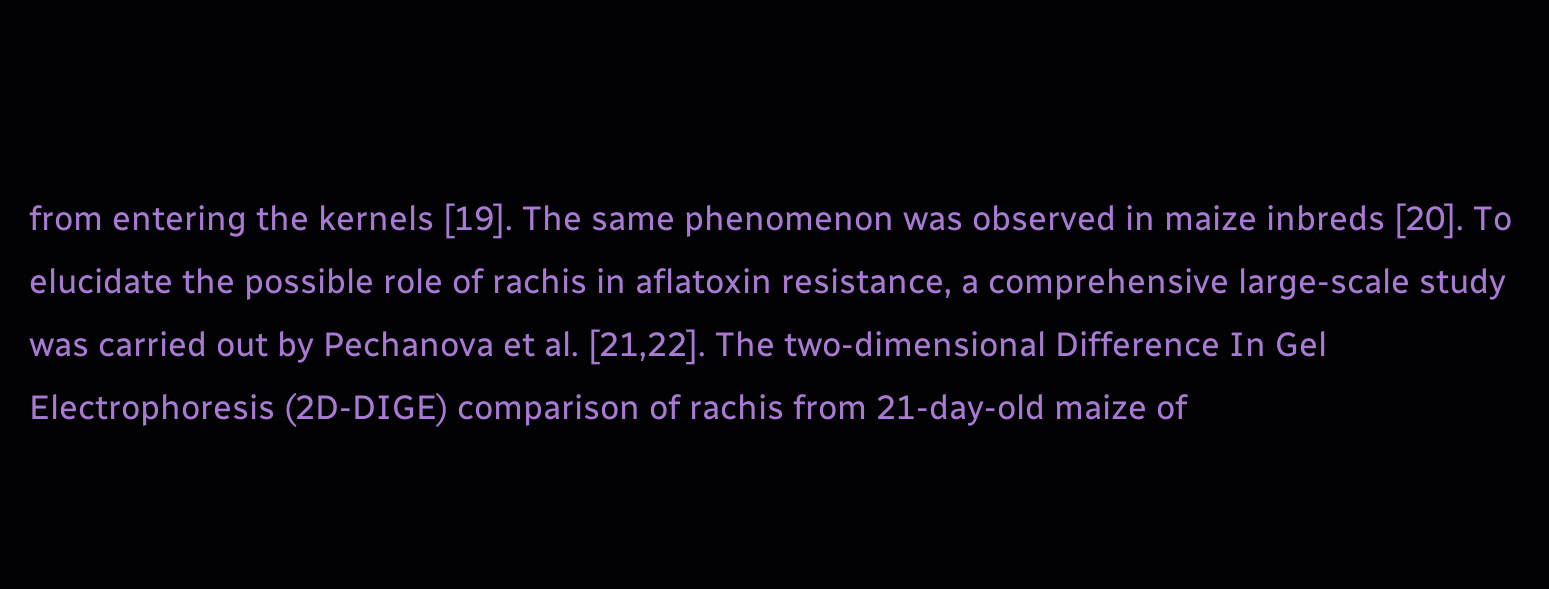from entering the kernels [19]. The same phenomenon was observed in maize inbreds [20]. To elucidate the possible role of rachis in aflatoxin resistance, a comprehensive large-scale study was carried out by Pechanova et al. [21,22]. The two-dimensional Difference In Gel Electrophoresis (2D-DIGE) comparison of rachis from 21-day-old maize of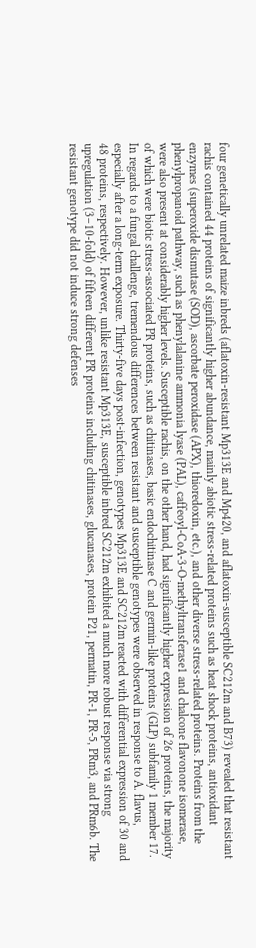four genetically unrelated maize inbreds (aflatoxin-resistant Mp313E and Mp420, and aflatoxin-susceptible SC212m and B73) revealed that resistant rachis contained 44 proteins of significantly higher abundance, mainly abiotic stress-related proteins such as heat shock proteins, antioxidant enzymes (superoxide dismutase (SOD), ascorbate peroxidase (APX), thioredoxin, etc.), and other diverse stress-related proteins. Proteins from the phenylpropanoid pathway, such as phenylalanine ammonia lyase (PAL), caffeoyl-CoA-3-O-methyltransferase1 and chalcone flavonone isomerase, were also present at considerably higher levels. Susceptible rachis, on the other hand, had significantly higher expression of 26 proteins, the majority of which were biotic stress-associated PR proteins, such as chitinases, basic endochitinase C and germin-like proteins (GLP) subfamily 1 member 17.
In regards to a fungal challenge, tremendous differences between resistant and susceptible genotypes were observed in response to A. flavus, especially after a long-term exposure. Thirty-five days post-infection, genotypes Mp313E and SC212m reacted with differential expression of 30 and 48 proteins, respectively. However, unlike resistant Mp313E, susceptible inbred SC212m exhibited a much more robust response via strong upregulation (3–10-fold) of fifteen different PR proteins including chitinases, glucanases, protein P21, permatin, PR-1, PR-5, PRm3, and PRm6b. The resistant genotype did not induce strong defenses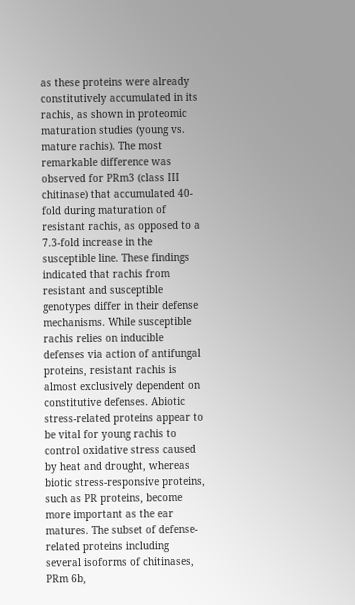as these proteins were already constitutively accumulated in its rachis, as shown in proteomic maturation studies (young vs. mature rachis). The most remarkable difference was observed for PRm3 (class III chitinase) that accumulated 40-fold during maturation of resistant rachis, as opposed to a 7.3-fold increase in the susceptible line. These findings indicated that rachis from resistant and susceptible genotypes differ in their defense mechanisms. While susceptible rachis relies on inducible defenses via action of antifungal proteins, resistant rachis is almost exclusively dependent on constitutive defenses. Abiotic stress-related proteins appear to be vital for young rachis to control oxidative stress caused by heat and drought, whereas biotic stress-responsive proteins, such as PR proteins, become more important as the ear matures. The subset of defense-related proteins including several isoforms of chitinases, PRm 6b,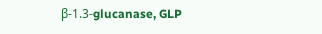β-1.3-glucanase, GLP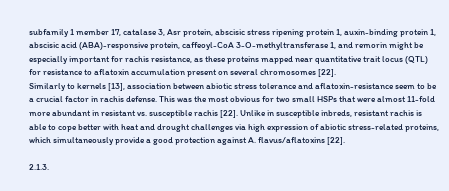subfamily 1 member 17, catalase 3, Asr protein, abscisic stress ripening protein 1, auxin-binding protein 1, abscisic acid (ABA)-responsive protein, caffeoyl-CoA 3-O-methyltransferase 1, and remorin might be especially important for rachis resistance, as these proteins mapped near quantitative trait locus (QTL) for resistance to aflatoxin accumulation present on several chromosomes [22].
Similarly to kernels [13], association between abiotic stress tolerance and aflatoxin-resistance seem to be a crucial factor in rachis defense. This was the most obvious for two small HSPs that were almost 11-fold more abundant in resistant vs. susceptible rachis [22]. Unlike in susceptible inbreds, resistant rachis is able to cope better with heat and drought challenges via high expression of abiotic stress-related proteins, which simultaneously provide a good protection against A. flavus/aflatoxins [22].

2.1.3.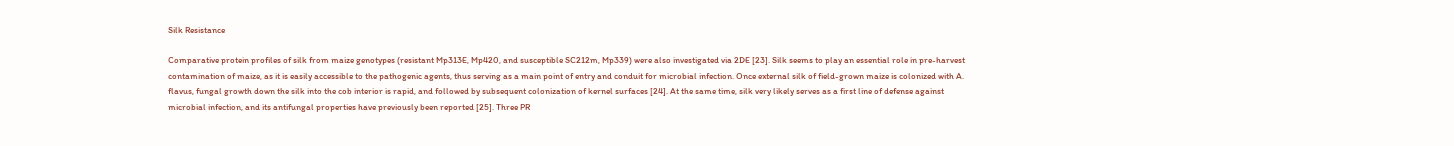Silk Resistance

Comparative protein profiles of silk from maize genotypes (resistant Mp313E, Mp420, and susceptible SC212m, Mp339) were also investigated via 2DE [23]. Silk seems to play an essential role in pre-harvest contamination of maize, as it is easily accessible to the pathogenic agents, thus serving as a main point of entry and conduit for microbial infection. Once external silk of field-grown maize is colonized with A. flavus, fungal growth down the silk into the cob interior is rapid, and followed by subsequent colonization of kernel surfaces [24]. At the same time, silk very likely serves as a first line of defense against microbial infection, and its antifungal properties have previously been reported [25]. Three PR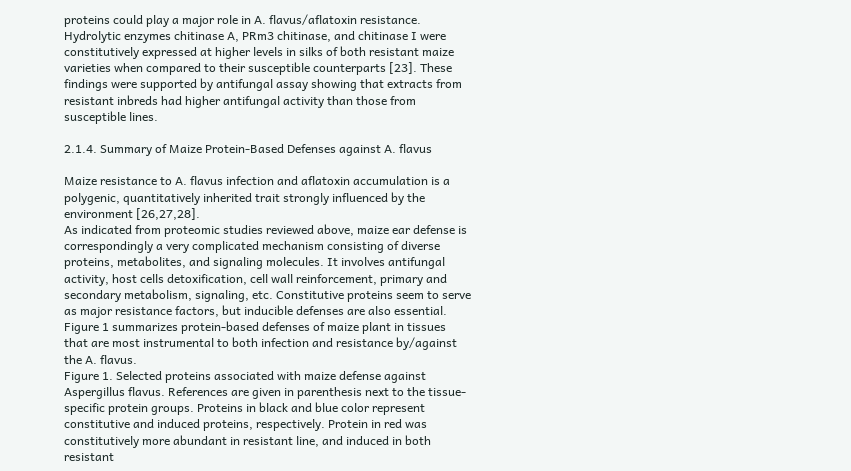proteins could play a major role in A. flavus/aflatoxin resistance. Hydrolytic enzymes chitinase A, PRm3 chitinase, and chitinase I were constitutively expressed at higher levels in silks of both resistant maize varieties when compared to their susceptible counterparts [23]. These findings were supported by antifungal assay showing that extracts from resistant inbreds had higher antifungal activity than those from susceptible lines.

2.1.4. Summary of Maize Protein-Based Defenses against A. flavus

Maize resistance to A. flavus infection and aflatoxin accumulation is a polygenic, quantitatively inherited trait strongly influenced by the environment [26,27,28].
As indicated from proteomic studies reviewed above, maize ear defense is correspondingly a very complicated mechanism consisting of diverse proteins, metabolites, and signaling molecules. It involves antifungal activity, host cells detoxification, cell wall reinforcement, primary and secondary metabolism, signaling, etc. Constitutive proteins seem to serve as major resistance factors, but inducible defenses are also essential. Figure 1 summarizes protein-based defenses of maize plant in tissues that are most instrumental to both infection and resistance by/against the A. flavus.
Figure 1. Selected proteins associated with maize defense against Aspergillus flavus. References are given in parenthesis next to the tissue-specific protein groups. Proteins in black and blue color represent constitutive and induced proteins, respectively. Protein in red was constitutively more abundant in resistant line, and induced in both resistant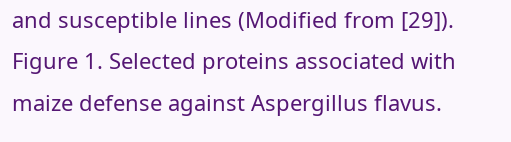and susceptible lines (Modified from [29]).
Figure 1. Selected proteins associated with maize defense against Aspergillus flavus.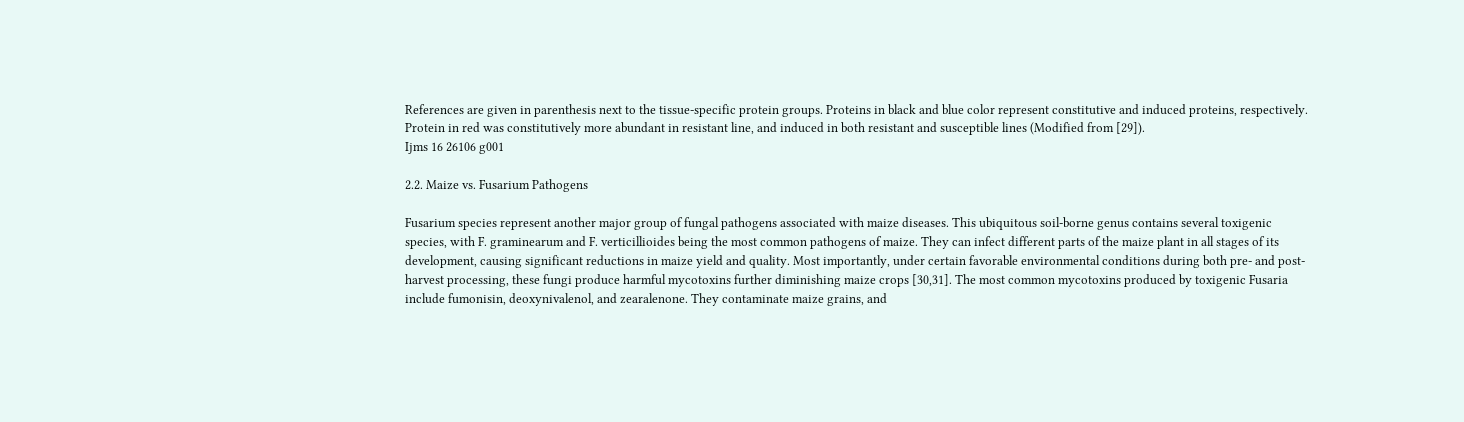References are given in parenthesis next to the tissue-specific protein groups. Proteins in black and blue color represent constitutive and induced proteins, respectively. Protein in red was constitutively more abundant in resistant line, and induced in both resistant and susceptible lines (Modified from [29]).
Ijms 16 26106 g001

2.2. Maize vs. Fusarium Pathogens

Fusarium species represent another major group of fungal pathogens associated with maize diseases. This ubiquitous soil-borne genus contains several toxigenic species, with F. graminearum and F. verticillioides being the most common pathogens of maize. They can infect different parts of the maize plant in all stages of its development, causing significant reductions in maize yield and quality. Most importantly, under certain favorable environmental conditions during both pre- and post-harvest processing, these fungi produce harmful mycotoxins further diminishing maize crops [30,31]. The most common mycotoxins produced by toxigenic Fusaria include fumonisin, deoxynivalenol, and zearalenone. They contaminate maize grains, and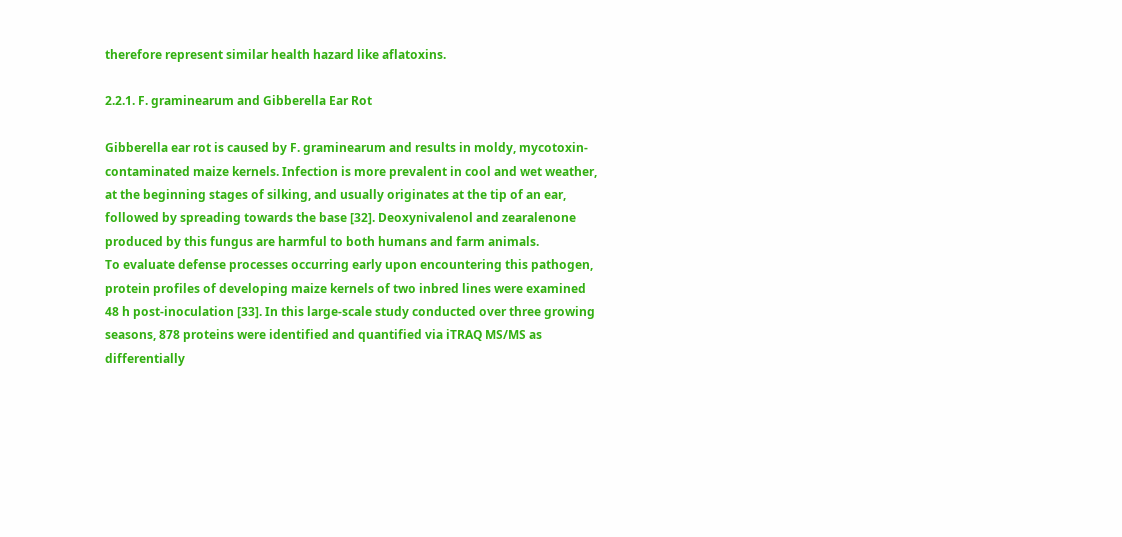therefore represent similar health hazard like aflatoxins.

2.2.1. F. graminearum and Gibberella Ear Rot

Gibberella ear rot is caused by F. graminearum and results in moldy, mycotoxin-contaminated maize kernels. Infection is more prevalent in cool and wet weather, at the beginning stages of silking, and usually originates at the tip of an ear, followed by spreading towards the base [32]. Deoxynivalenol and zearalenone produced by this fungus are harmful to both humans and farm animals.
To evaluate defense processes occurring early upon encountering this pathogen, protein profiles of developing maize kernels of two inbred lines were examined 48 h post-inoculation [33]. In this large-scale study conducted over three growing seasons, 878 proteins were identified and quantified via iTRAQ MS/MS as differentially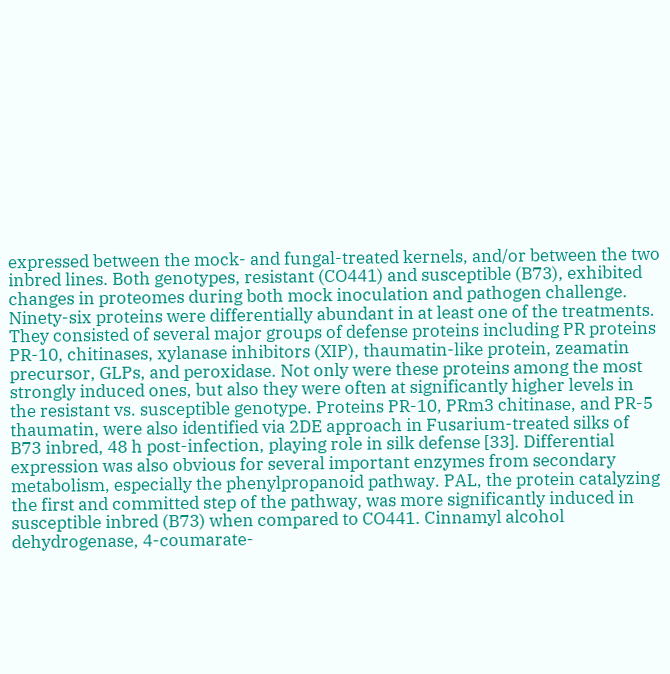expressed between the mock- and fungal-treated kernels, and/or between the two inbred lines. Both genotypes, resistant (CO441) and susceptible (B73), exhibited changes in proteomes during both mock inoculation and pathogen challenge. Ninety-six proteins were differentially abundant in at least one of the treatments. They consisted of several major groups of defense proteins including PR proteins PR-10, chitinases, xylanase inhibitors (XIP), thaumatin-like protein, zeamatin precursor, GLPs, and peroxidase. Not only were these proteins among the most strongly induced ones, but also they were often at significantly higher levels in the resistant vs. susceptible genotype. Proteins PR-10, PRm3 chitinase, and PR-5 thaumatin, were also identified via 2DE approach in Fusarium-treated silks of B73 inbred, 48 h post-infection, playing role in silk defense [33]. Differential expression was also obvious for several important enzymes from secondary metabolism, especially the phenylpropanoid pathway. PAL, the protein catalyzing the first and committed step of the pathway, was more significantly induced in susceptible inbred (B73) when compared to CO441. Cinnamyl alcohol dehydrogenase, 4-coumarate-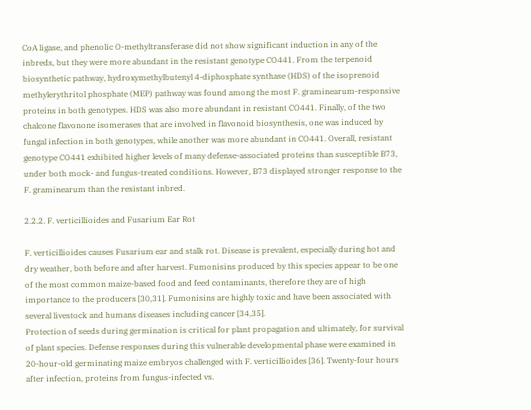CoA ligase, and phenolic O-methyltransferase did not show significant induction in any of the inbreds, but they were more abundant in the resistant genotype CO441. From the terpenoid biosynthetic pathway, hydroxymethylbutenyl 4-diphosphate synthase (HDS) of the isoprenoid methylerythritol phosphate (MEP) pathway was found among the most F. graminearum-responsive proteins in both genotypes. HDS was also more abundant in resistant CO441. Finally, of the two chalcone flavonone isomerases that are involved in flavonoid biosynthesis, one was induced by fungal infection in both genotypes, while another was more abundant in CO441. Overall, resistant genotype CO441 exhibited higher levels of many defense-associated proteins than susceptible B73, under both mock- and fungus-treated conditions. However, B73 displayed stronger response to the F. graminearum than the resistant inbred.

2.2.2. F. verticillioides and Fusarium Ear Rot

F. verticillioides causes Fusarium ear and stalk rot. Disease is prevalent, especially during hot and dry weather, both before and after harvest. Fumonisins produced by this species appear to be one of the most common maize-based food and feed contaminants, therefore they are of high importance to the producers [30,31]. Fumonisins are highly toxic and have been associated with several livestock and humans diseases including cancer [34,35].
Protection of seeds during germination is critical for plant propagation and ultimately, for survival of plant species. Defense responses during this vulnerable developmental phase were examined in 20-hour-old germinating maize embryos challenged with F. verticillioides [36]. Twenty-four hours after infection, proteins from fungus-infected vs.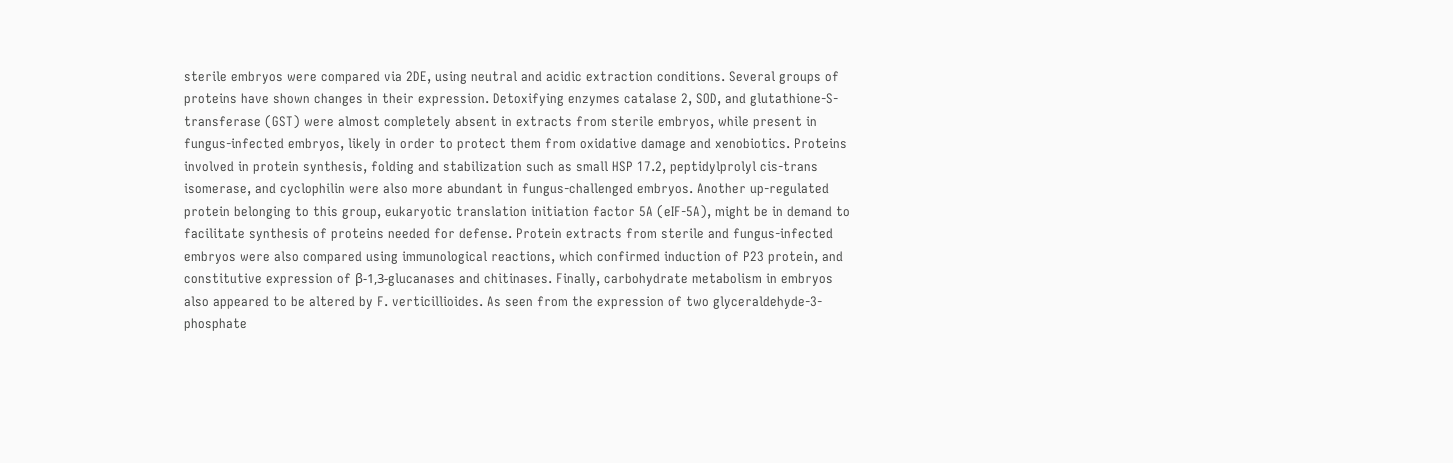sterile embryos were compared via 2DE, using neutral and acidic extraction conditions. Several groups of proteins have shown changes in their expression. Detoxifying enzymes catalase 2, SOD, and glutathione-S-transferase (GST) were almost completely absent in extracts from sterile embryos, while present in fungus-infected embryos, likely in order to protect them from oxidative damage and xenobiotics. Proteins involved in protein synthesis, folding and stabilization such as small HSP 17.2, peptidylprolyl cis-trans isomerase, and cyclophilin were also more abundant in fungus-challenged embryos. Another up-regulated protein belonging to this group, eukaryotic translation initiation factor 5A (eIF-5A), might be in demand to facilitate synthesis of proteins needed for defense. Protein extracts from sterile and fungus-infected embryos were also compared using immunological reactions, which confirmed induction of P23 protein, and constitutive expression of β-1,3-glucanases and chitinases. Finally, carbohydrate metabolism in embryos also appeared to be altered by F. verticillioides. As seen from the expression of two glyceraldehyde-3-phosphate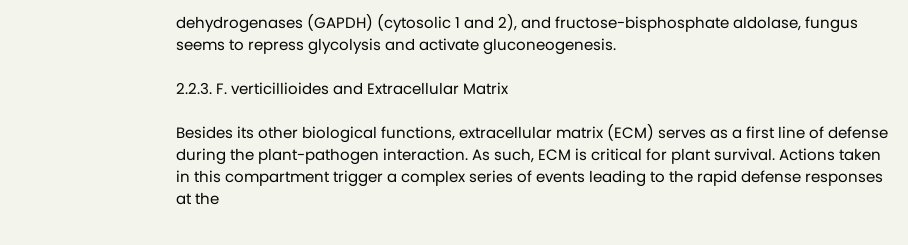dehydrogenases (GAPDH) (cytosolic 1 and 2), and fructose-bisphosphate aldolase, fungus seems to repress glycolysis and activate gluconeogenesis.

2.2.3. F. verticillioides and Extracellular Matrix

Besides its other biological functions, extracellular matrix (ECM) serves as a first line of defense during the plant-pathogen interaction. As such, ECM is critical for plant survival. Actions taken in this compartment trigger a complex series of events leading to the rapid defense responses at the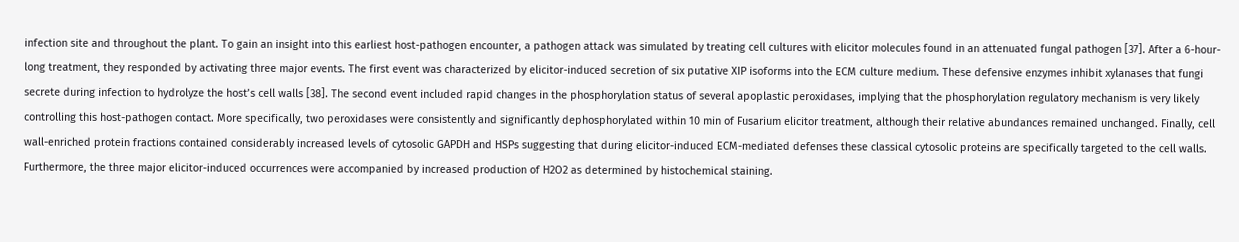infection site and throughout the plant. To gain an insight into this earliest host-pathogen encounter, a pathogen attack was simulated by treating cell cultures with elicitor molecules found in an attenuated fungal pathogen [37]. After a 6-hour-long treatment, they responded by activating three major events. The first event was characterized by elicitor-induced secretion of six putative XIP isoforms into the ECM culture medium. These defensive enzymes inhibit xylanases that fungi secrete during infection to hydrolyze the host’s cell walls [38]. The second event included rapid changes in the phosphorylation status of several apoplastic peroxidases, implying that the phosphorylation regulatory mechanism is very likely controlling this host-pathogen contact. More specifically, two peroxidases were consistently and significantly dephosphorylated within 10 min of Fusarium elicitor treatment, although their relative abundances remained unchanged. Finally, cell wall-enriched protein fractions contained considerably increased levels of cytosolic GAPDH and HSPs suggesting that during elicitor-induced ECM-mediated defenses these classical cytosolic proteins are specifically targeted to the cell walls. Furthermore, the three major elicitor-induced occurrences were accompanied by increased production of H2O2 as determined by histochemical staining.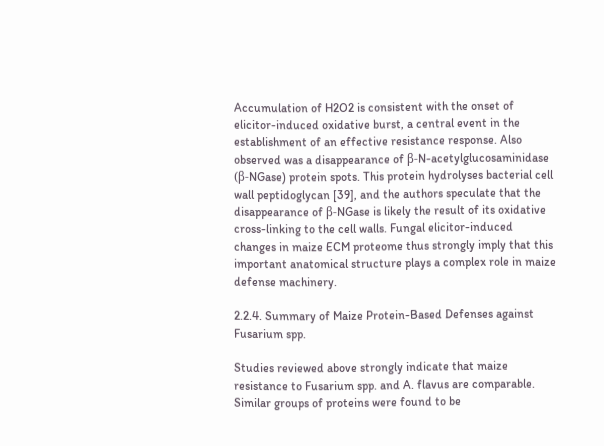Accumulation of H2O2 is consistent with the onset of elicitor-induced oxidative burst, a central event in the establishment of an effective resistance response. Also observed was a disappearance of β-N-acetylglucosaminidase (β-NGase) protein spots. This protein hydrolyses bacterial cell wall peptidoglycan [39], and the authors speculate that the disappearance of β-NGase is likely the result of its oxidative cross-linking to the cell walls. Fungal elicitor-induced changes in maize ECM proteome thus strongly imply that this important anatomical structure plays a complex role in maize defense machinery.

2.2.4. Summary of Maize Protein-Based Defenses against Fusarium spp.

Studies reviewed above strongly indicate that maize resistance to Fusarium spp. and A. flavus are comparable. Similar groups of proteins were found to be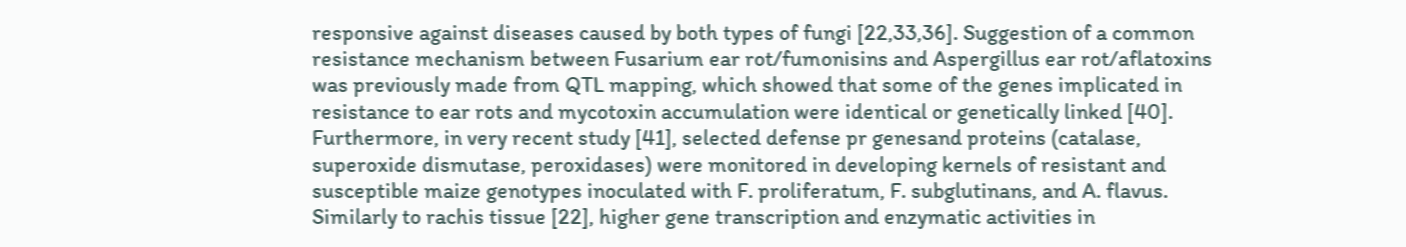responsive against diseases caused by both types of fungi [22,33,36]. Suggestion of a common resistance mechanism between Fusarium ear rot/fumonisins and Aspergillus ear rot/aflatoxins was previously made from QTL mapping, which showed that some of the genes implicated in resistance to ear rots and mycotoxin accumulation were identical or genetically linked [40]. Furthermore, in very recent study [41], selected defense pr genesand proteins (catalase, superoxide dismutase, peroxidases) were monitored in developing kernels of resistant and susceptible maize genotypes inoculated with F. proliferatum, F. subglutinans, and A. flavus. Similarly to rachis tissue [22], higher gene transcription and enzymatic activities in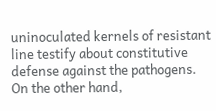uninoculated kernels of resistant line testify about constitutive defense against the pathogens. On the other hand,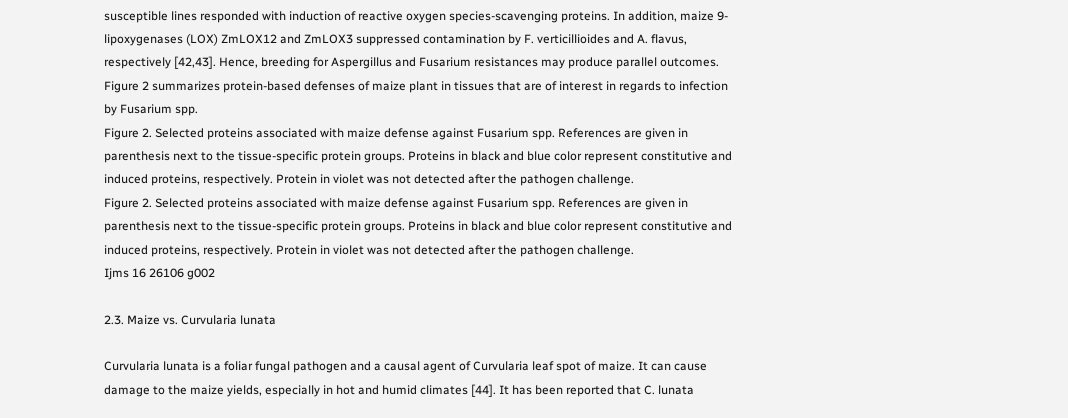susceptible lines responded with induction of reactive oxygen species-scavenging proteins. In addition, maize 9-lipoxygenases (LOX) ZmLOX12 and ZmLOX3 suppressed contamination by F. verticillioides and A. flavus, respectively [42,43]. Hence, breeding for Aspergillus and Fusarium resistances may produce parallel outcomes. Figure 2 summarizes protein-based defenses of maize plant in tissues that are of interest in regards to infection by Fusarium spp.
Figure 2. Selected proteins associated with maize defense against Fusarium spp. References are given in parenthesis next to the tissue-specific protein groups. Proteins in black and blue color represent constitutive and induced proteins, respectively. Protein in violet was not detected after the pathogen challenge.
Figure 2. Selected proteins associated with maize defense against Fusarium spp. References are given in parenthesis next to the tissue-specific protein groups. Proteins in black and blue color represent constitutive and induced proteins, respectively. Protein in violet was not detected after the pathogen challenge.
Ijms 16 26106 g002

2.3. Maize vs. Curvularia lunata

Curvularia lunata is a foliar fungal pathogen and a causal agent of Curvularia leaf spot of maize. It can cause damage to the maize yields, especially in hot and humid climates [44]. It has been reported that C. lunata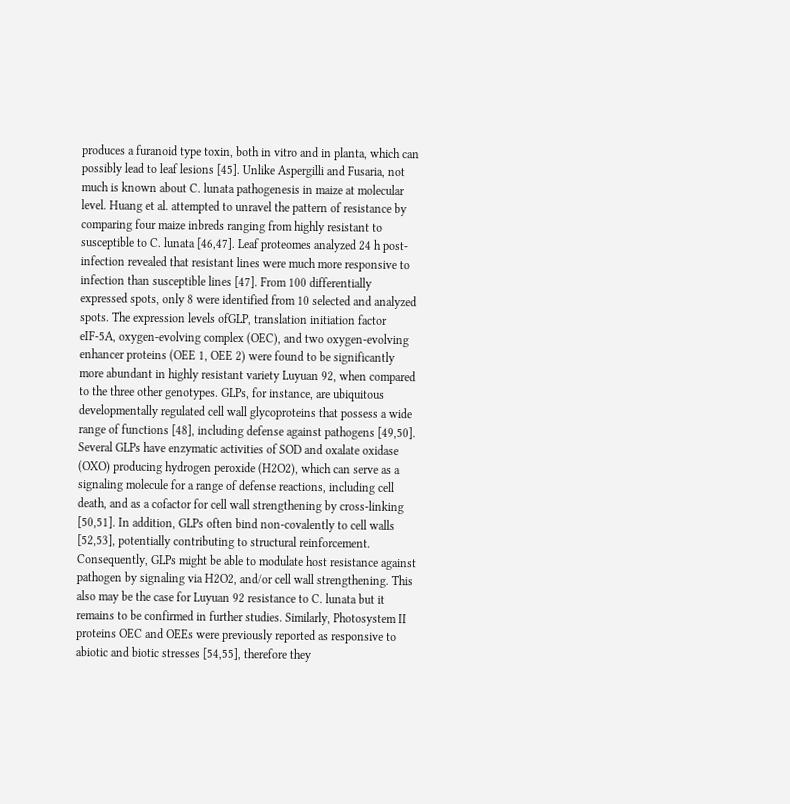produces a furanoid type toxin, both in vitro and in planta, which can possibly lead to leaf lesions [45]. Unlike Aspergilli and Fusaria, not much is known about C. lunata pathogenesis in maize at molecular level. Huang et al. attempted to unravel the pattern of resistance by comparing four maize inbreds ranging from highly resistant to susceptible to C. lunata [46,47]. Leaf proteomes analyzed 24 h post-infection revealed that resistant lines were much more responsive to infection than susceptible lines [47]. From 100 differentially expressed spots, only 8 were identified from 10 selected and analyzed spots. The expression levels ofGLP, translation initiation factor eIF-5A, oxygen-evolving complex (OEC), and two oxygen-evolving enhancer proteins (OEE 1, OEE 2) were found to be significantly more abundant in highly resistant variety Luyuan 92, when compared to the three other genotypes. GLPs, for instance, are ubiquitous developmentally regulated cell wall glycoproteins that possess a wide range of functions [48], including defense against pathogens [49,50]. Several GLPs have enzymatic activities of SOD and oxalate oxidase (OXO) producing hydrogen peroxide (H2O2), which can serve as a signaling molecule for a range of defense reactions, including cell death, and as a cofactor for cell wall strengthening by cross-linking [50,51]. In addition, GLPs often bind non-covalently to cell walls [52,53], potentially contributing to structural reinforcement. Consequently, GLPs might be able to modulate host resistance against pathogen by signaling via H2O2, and/or cell wall strengthening. This also may be the case for Luyuan 92 resistance to C. lunata but it remains to be confirmed in further studies. Similarly, Photosystem II proteins OEC and OEEs were previously reported as responsive to abiotic and biotic stresses [54,55], therefore they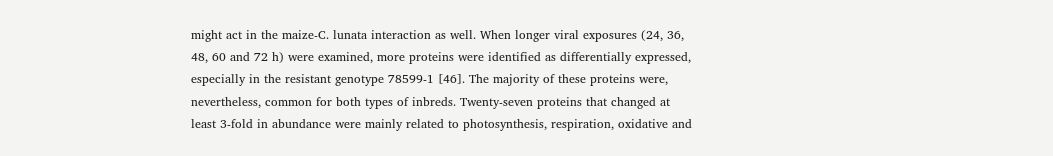might act in the maize-C. lunata interaction as well. When longer viral exposures (24, 36, 48, 60 and 72 h) were examined, more proteins were identified as differentially expressed, especially in the resistant genotype 78599-1 [46]. The majority of these proteins were, nevertheless, common for both types of inbreds. Twenty-seven proteins that changed at least 3-fold in abundance were mainly related to photosynthesis, respiration, oxidative and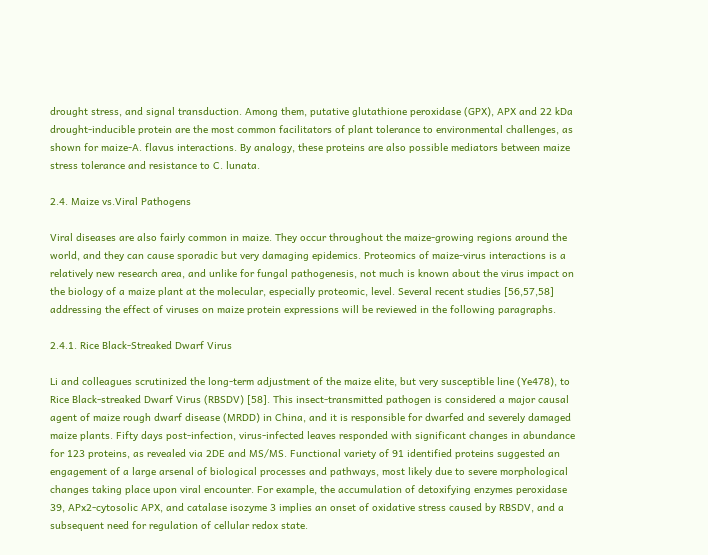drought stress, and signal transduction. Among them, putative glutathione peroxidase (GPX), APX and 22 kDa drought-inducible protein are the most common facilitators of plant tolerance to environmental challenges, as shown for maize-A. flavus interactions. By analogy, these proteins are also possible mediators between maize stress tolerance and resistance to C. lunata.

2.4. Maize vs.Viral Pathogens

Viral diseases are also fairly common in maize. They occur throughout the maize-growing regions around the world, and they can cause sporadic but very damaging epidemics. Proteomics of maize-virus interactions is a relatively new research area, and unlike for fungal pathogenesis, not much is known about the virus impact on the biology of a maize plant at the molecular, especially proteomic, level. Several recent studies [56,57,58] addressing the effect of viruses on maize protein expressions will be reviewed in the following paragraphs.

2.4.1. Rice Black-Streaked Dwarf Virus

Li and colleagues scrutinized the long-term adjustment of the maize elite, but very susceptible line (Ye478), to Rice Black-streaked Dwarf Virus (RBSDV) [58]. This insect-transmitted pathogen is considered a major causal agent of maize rough dwarf disease (MRDD) in China, and it is responsible for dwarfed and severely damaged maize plants. Fifty days post-infection, virus-infected leaves responded with significant changes in abundance for 123 proteins, as revealed via 2DE and MS/MS. Functional variety of 91 identified proteins suggested an engagement of a large arsenal of biological processes and pathways, most likely due to severe morphological changes taking place upon viral encounter. For example, the accumulation of detoxifying enzymes peroxidase 39, APx2-cytosolic APX, and catalase isozyme 3 implies an onset of oxidative stress caused by RBSDV, and a subsequent need for regulation of cellular redox state.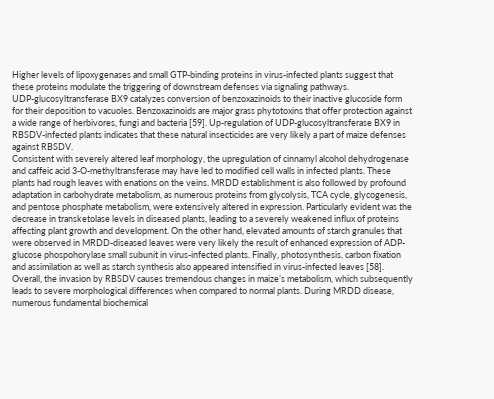Higher levels of lipoxygenases and small GTP-binding proteins in virus-infected plants suggest that these proteins modulate the triggering of downstream defenses via signaling pathways.
UDP-glucosyltransferase BX9 catalyzes conversion of benzoxazinoids to their inactive glucoside form for their deposition to vacuoles. Benzoxazinoids are major grass phytotoxins that offer protection against a wide range of herbivores, fungi and bacteria [59]. Up-regulation of UDP-glucosyltransferase BX9 in RBSDV-infected plants indicates that these natural insecticides are very likely a part of maize defenses against RBSDV.
Consistent with severely altered leaf morphology, the upregulation of cinnamyl alcohol dehydrogenase and caffeic acid 3-O-methyltransferase may have led to modified cell walls in infected plants. These plants had rough leaves with enations on the veins. MRDD establishment is also followed by profound adaptation in carbohydrate metabolism, as numerous proteins from glycolysis, TCA cycle, glycogenesis, and pentose phosphate metabolism, were extensively altered in expression. Particularly evident was the decrease in transketolase levels in diseased plants, leading to a severely weakened influx of proteins affecting plant growth and development. On the other hand, elevated amounts of starch granules that were observed in MRDD-diseased leaves were very likely the result of enhanced expression of ADP-glucose phospohorylase small subunit in virus-infected plants. Finally, photosynthesis, carbon fixation and assimilation as well as starch synthesis also appeared intensified in virus-infected leaves [58].
Overall, the invasion by RBSDV causes tremendous changes in maize’s metabolism, which subsequently leads to severe morphological differences when compared to normal plants. During MRDD disease, numerous fundamental biochemical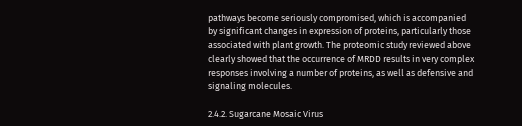pathways become seriously compromised, which is accompanied by significant changes in expression of proteins, particularly those associated with plant growth. The proteomic study reviewed above clearly showed that the occurrence of MRDD results in very complex responses involving a number of proteins, as well as defensive and signaling molecules.

2.4.2. Sugarcane Mosaic Virus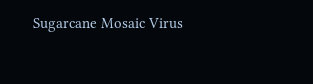Sugarcane Mosaic Virus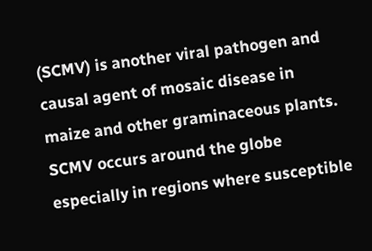(SCMV) is another viral pathogen and causal agent of mosaic disease in maize and other graminaceous plants. SCMV occurs around the globe especially in regions where susceptible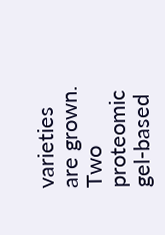varieties are grown. Two proteomic gel-based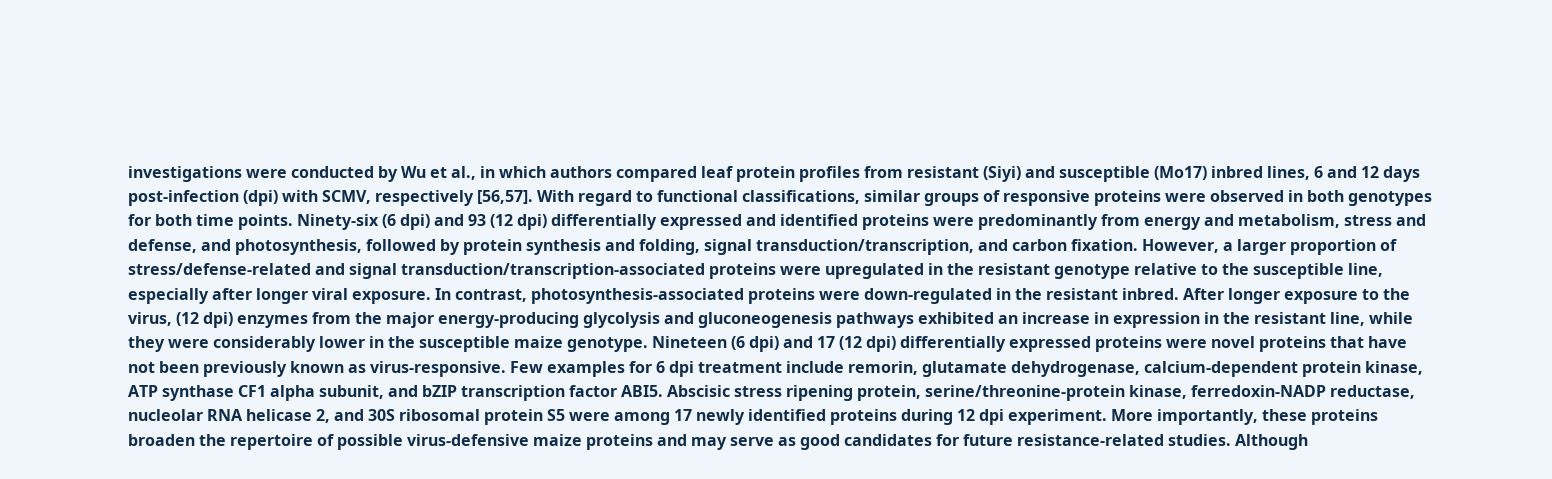investigations were conducted by Wu et al., in which authors compared leaf protein profiles from resistant (Siyi) and susceptible (Mo17) inbred lines, 6 and 12 days post-infection (dpi) with SCMV, respectively [56,57]. With regard to functional classifications, similar groups of responsive proteins were observed in both genotypes for both time points. Ninety-six (6 dpi) and 93 (12 dpi) differentially expressed and identified proteins were predominantly from energy and metabolism, stress and defense, and photosynthesis, followed by protein synthesis and folding, signal transduction/transcription, and carbon fixation. However, a larger proportion of stress/defense-related and signal transduction/transcription-associated proteins were upregulated in the resistant genotype relative to the susceptible line, especially after longer viral exposure. In contrast, photosynthesis-associated proteins were down-regulated in the resistant inbred. After longer exposure to the virus, (12 dpi) enzymes from the major energy-producing glycolysis and gluconeogenesis pathways exhibited an increase in expression in the resistant line, while they were considerably lower in the susceptible maize genotype. Nineteen (6 dpi) and 17 (12 dpi) differentially expressed proteins were novel proteins that have not been previously known as virus-responsive. Few examples for 6 dpi treatment include remorin, glutamate dehydrogenase, calcium-dependent protein kinase, ATP synthase CF1 alpha subunit, and bZIP transcription factor ABI5. Abscisic stress ripening protein, serine/threonine-protein kinase, ferredoxin-NADP reductase, nucleolar RNA helicase 2, and 30S ribosomal protein S5 were among 17 newly identified proteins during 12 dpi experiment. More importantly, these proteins broaden the repertoire of possible virus-defensive maize proteins and may serve as good candidates for future resistance-related studies. Although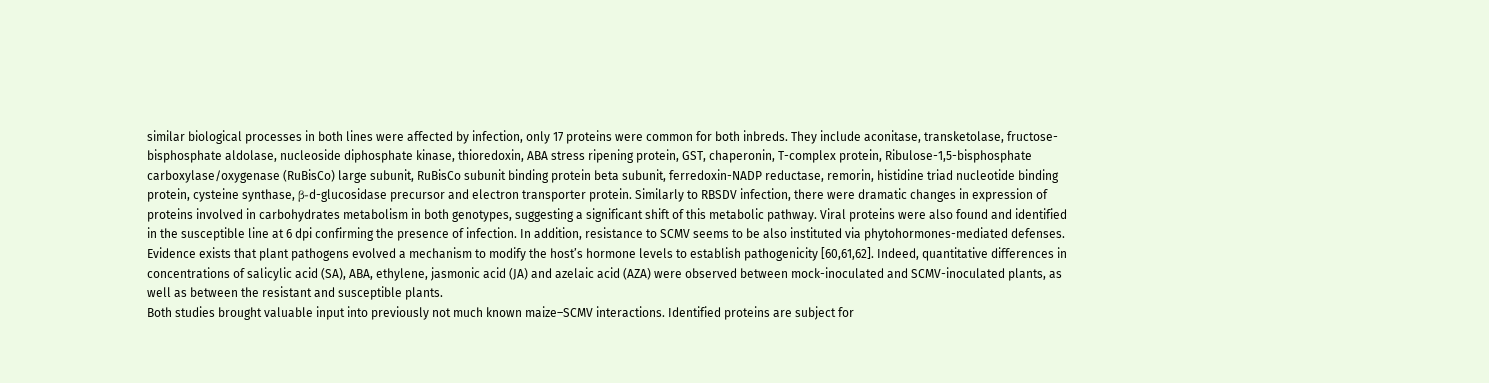similar biological processes in both lines were affected by infection, only 17 proteins were common for both inbreds. They include aconitase, transketolase, fructose-bisphosphate aldolase, nucleoside diphosphate kinase, thioredoxin, ABA stress ripening protein, GST, chaperonin, T-complex protein, Ribulose-1,5-bisphosphate carboxylase/oxygenase (RuBisCo) large subunit, RuBisCo subunit binding protein beta subunit, ferredoxin-NADP reductase, remorin, histidine triad nucleotide binding protein, cysteine synthase, β-d-glucosidase precursor and electron transporter protein. Similarly to RBSDV infection, there were dramatic changes in expression of proteins involved in carbohydrates metabolism in both genotypes, suggesting a significant shift of this metabolic pathway. Viral proteins were also found and identified in the susceptible line at 6 dpi confirming the presence of infection. In addition, resistance to SCMV seems to be also instituted via phytohormones-mediated defenses. Evidence exists that plant pathogens evolved a mechanism to modify the host’s hormone levels to establish pathogenicity [60,61,62]. Indeed, quantitative differences in concentrations of salicylic acid (SA), ABA, ethylene, jasmonic acid (JA) and azelaic acid (AZA) were observed between mock-inoculated and SCMV-inoculated plants, as well as between the resistant and susceptible plants.
Both studies brought valuable input into previously not much known maize–SCMV interactions. Identified proteins are subject for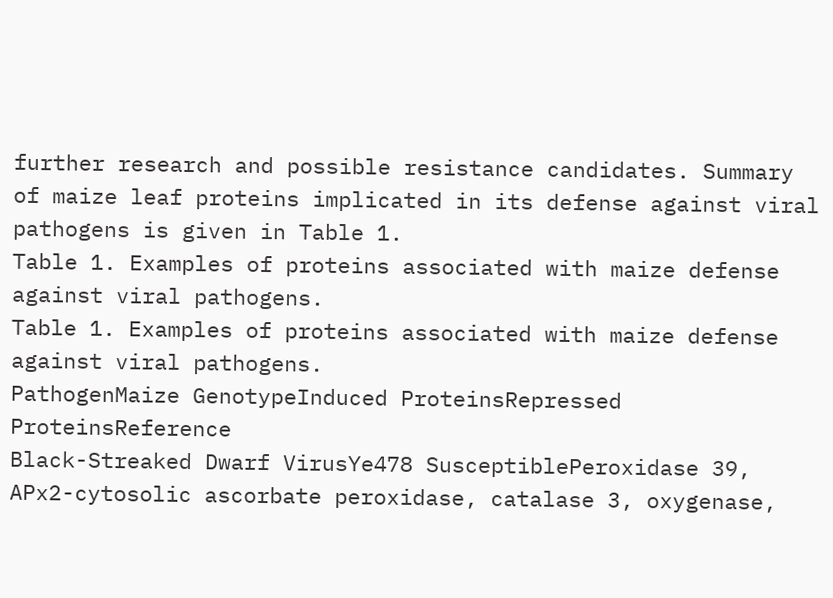further research and possible resistance candidates. Summary of maize leaf proteins implicated in its defense against viral pathogens is given in Table 1.
Table 1. Examples of proteins associated with maize defense against viral pathogens.
Table 1. Examples of proteins associated with maize defense against viral pathogens.
PathogenMaize GenotypeInduced ProteinsRepressed ProteinsReference
Black-Streaked Dwarf VirusYe478 SusceptiblePeroxidase 39, APx2-cytosolic ascorbate peroxidase, catalase 3, oxygenase,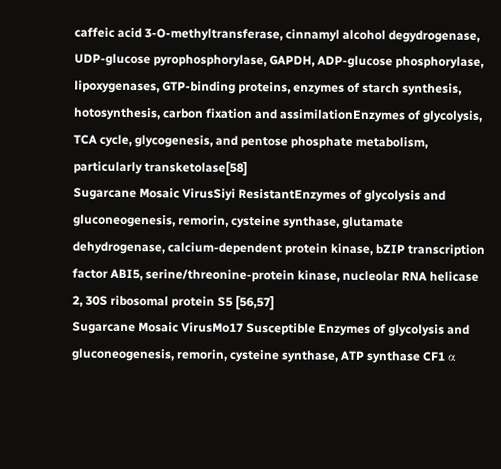caffeic acid 3-O-methyltransferase, cinnamyl alcohol degydrogenase, UDP-glucose pyrophosphorylase, GAPDH, ADP-glucose phosphorylase, lipoxygenases, GTP-binding proteins, enzymes of starch synthesis, hotosynthesis, carbon fixation and assimilationEnzymes of glycolysis, TCA cycle, glycogenesis, and pentose phosphate metabolism, particularly transketolase[58]
Sugarcane Mosaic VirusSiyi ResistantEnzymes of glycolysis and gluconeogenesis, remorin, cysteine synthase, glutamate dehydrogenase, calcium-dependent protein kinase, bZIP transcription factor ABI5, serine/threonine-protein kinase, nucleolar RNA helicase 2, 30S ribosomal protein S5 [56,57]
Sugarcane Mosaic VirusMo17 Susceptible Enzymes of glycolysis and gluconeogenesis, remorin, cysteine synthase, ATP synthase CF1 α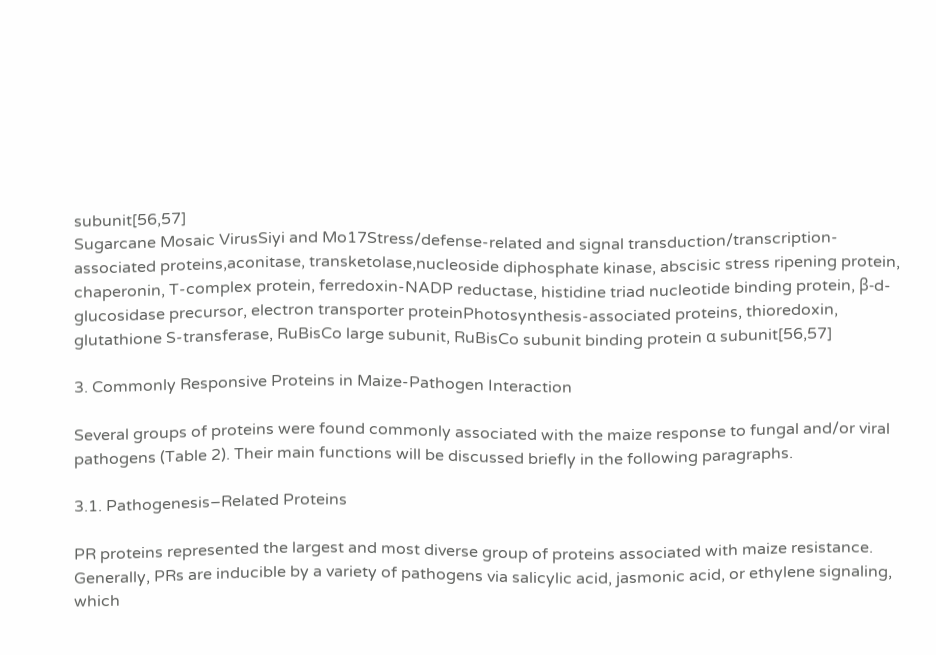subunit[56,57]
Sugarcane Mosaic VirusSiyi and Mo17Stress/defense-related and signal transduction/transcription-associated proteins,aconitase, transketolase,nucleoside diphosphate kinase, abscisic stress ripening protein, chaperonin, T-complex protein, ferredoxin-NADP reductase, histidine triad nucleotide binding protein, β-d-glucosidase precursor, electron transporter proteinPhotosynthesis-associated proteins, thioredoxin, glutathione S-transferase, RuBisCo large subunit, RuBisCo subunit binding protein α subunit[56,57]

3. Commonly Responsive Proteins in Maize-Pathogen Interaction

Several groups of proteins were found commonly associated with the maize response to fungal and/or viral pathogens (Table 2). Their main functions will be discussed briefly in the following paragraphs.

3.1. Pathogenesis–Related Proteins

PR proteins represented the largest and most diverse group of proteins associated with maize resistance. Generally, PRs are inducible by a variety of pathogens via salicylic acid, jasmonic acid, or ethylene signaling, which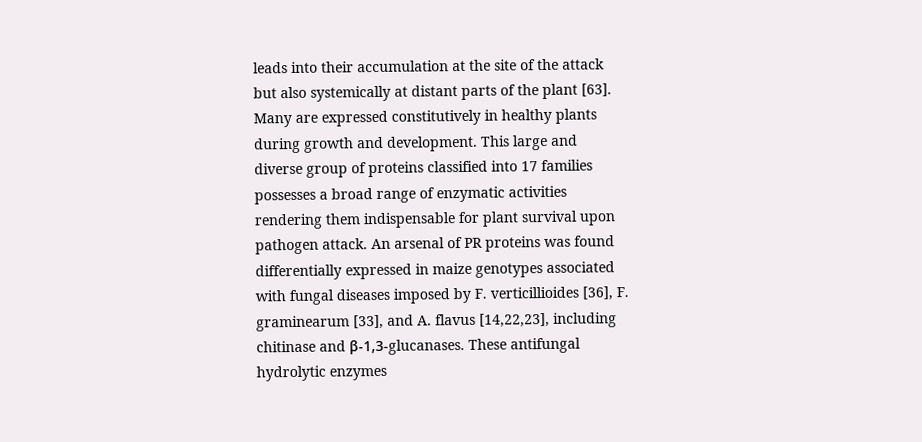leads into their accumulation at the site of the attack but also systemically at distant parts of the plant [63]. Many are expressed constitutively in healthy plants during growth and development. This large and diverse group of proteins classified into 17 families possesses a broad range of enzymatic activities rendering them indispensable for plant survival upon pathogen attack. An arsenal of PR proteins was found differentially expressed in maize genotypes associated with fungal diseases imposed by F. verticillioides [36], F. graminearum [33], and A. flavus [14,22,23], including chitinase and β-1,3-glucanases. These antifungal hydrolytic enzymes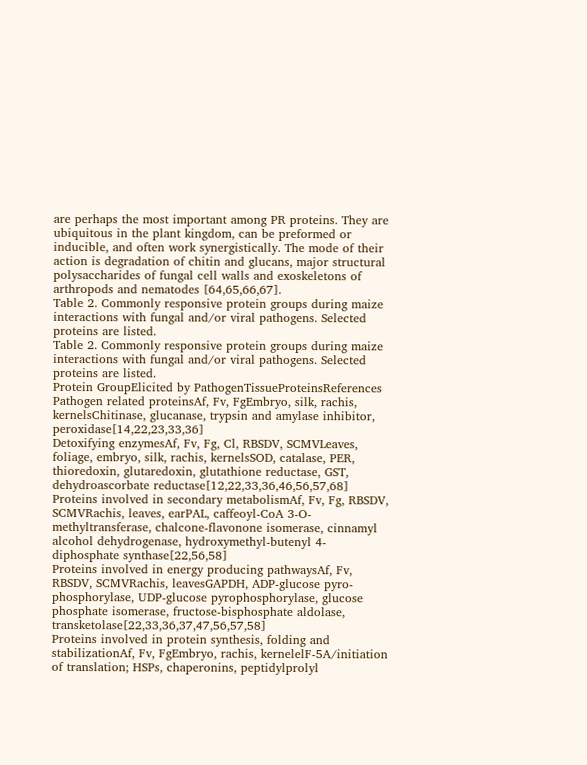are perhaps the most important among PR proteins. They are ubiquitous in the plant kingdom, can be preformed or inducible, and often work synergistically. The mode of their action is degradation of chitin and glucans, major structural polysaccharides of fungal cell walls and exoskeletons of arthropods and nematodes [64,65,66,67].
Table 2. Commonly responsive protein groups during maize interactions with fungal and/or viral pathogens. Selected proteins are listed.
Table 2. Commonly responsive protein groups during maize interactions with fungal and/or viral pathogens. Selected proteins are listed.
Protein GroupElicited by PathogenTissueProteinsReferences
Pathogen related proteinsAf, Fv, FgEmbryo, silk, rachis, kernelsChitinase, glucanase, trypsin and amylase inhibitor, peroxidase[14,22,23,33,36]
Detoxifying enzymesAf, Fv, Fg, Cl, RBSDV, SCMVLeaves, foliage, embryo, silk, rachis, kernelsSOD, catalase, PER, thioredoxin, glutaredoxin, glutathione reductase, GST, dehydroascorbate reductase[12,22,33,36,46,56,57,68]
Proteins involved in secondary metabolismAf, Fv, Fg, RBSDV, SCMVRachis, leaves, earPAL, caffeoyl-CoA 3-O-methyltransferase, chalcone-flavonone isomerase, cinnamyl alcohol dehydrogenase, hydroxymethyl-butenyl 4-diphosphate synthase[22,56,58]
Proteins involved in energy producing pathwaysAf, Fv, RBSDV, SCMVRachis, leavesGAPDH, ADP-glucose pyro-phosphorylase, UDP-glucose pyrophosphorylase, glucose phosphate isomerase, fructose-bisphosphate aldolase, transketolase[22,33,36,37,47,56,57,58]
Proteins involved in protein synthesis, folding and stabilizationAf, Fv, FgEmbryo, rachis, kernelelF-5A/initiation of translation; HSPs, chaperonins, peptidylprolyl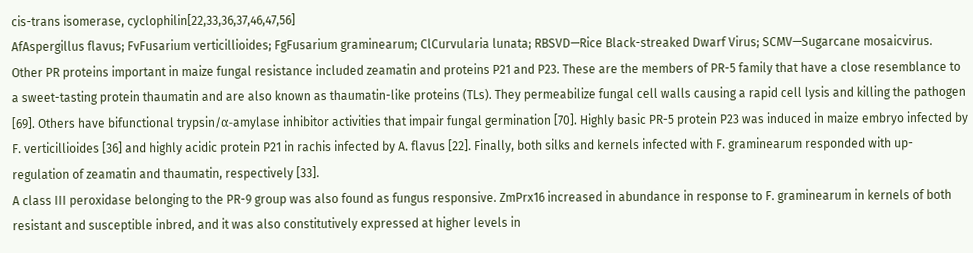cis-trans isomerase, cyclophilin[22,33,36,37,46,47,56]
AfAspergillus flavus; FvFusarium verticillioides; FgFusarium graminearum; ClCurvularia lunata; RBSVD—Rice Black-streaked Dwarf Virus; SCMV—Sugarcane mosaicvirus.
Other PR proteins important in maize fungal resistance included zeamatin and proteins P21 and P23. These are the members of PR-5 family that have a close resemblance to a sweet-tasting protein thaumatin and are also known as thaumatin-like proteins (TLs). They permeabilize fungal cell walls causing a rapid cell lysis and killing the pathogen [69]. Others have bifunctional trypsin/α-amylase inhibitor activities that impair fungal germination [70]. Highly basic PR-5 protein P23 was induced in maize embryo infected by F. verticillioides [36] and highly acidic protein P21 in rachis infected by A. flavus [22]. Finally, both silks and kernels infected with F. graminearum responded with up-regulation of zeamatin and thaumatin, respectively [33].
A class III peroxidase belonging to the PR-9 group was also found as fungus responsive. ZmPrx16 increased in abundance in response to F. graminearum in kernels of both resistant and susceptible inbred, and it was also constitutively expressed at higher levels in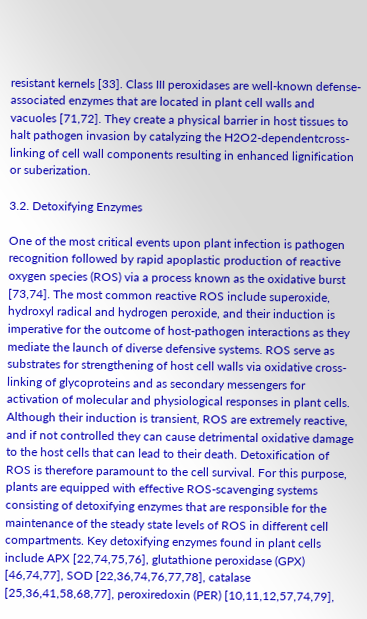resistant kernels [33]. Class III peroxidases are well-known defense-associated enzymes that are located in plant cell walls and vacuoles [71,72]. They create a physical barrier in host tissues to halt pathogen invasion by catalyzing the H2O2-dependentcross-linking of cell wall components resulting in enhanced lignification or suberization.

3.2. Detoxifying Enzymes

One of the most critical events upon plant infection is pathogen recognition followed by rapid apoplastic production of reactive oxygen species (ROS) via a process known as the oxidative burst [73,74]. The most common reactive ROS include superoxide, hydroxyl radical and hydrogen peroxide, and their induction is imperative for the outcome of host-pathogen interactions as they mediate the launch of diverse defensive systems. ROS serve as substrates for strengthening of host cell walls via oxidative cross-linking of glycoproteins and as secondary messengers for activation of molecular and physiological responses in plant cells. Although their induction is transient, ROS are extremely reactive, and if not controlled they can cause detrimental oxidative damage to the host cells that can lead to their death. Detoxification of ROS is therefore paramount to the cell survival. For this purpose, plants are equipped with effective ROS-scavenging systems consisting of detoxifying enzymes that are responsible for the maintenance of the steady state levels of ROS in different cell compartments. Key detoxifying enzymes found in plant cells include APX [22,74,75,76], glutathione peroxidase (GPX) [46,74,77], SOD [22,36,74,76,77,78], catalase [25,36,41,58,68,77], peroxiredoxin (PER) [10,11,12,57,74,79],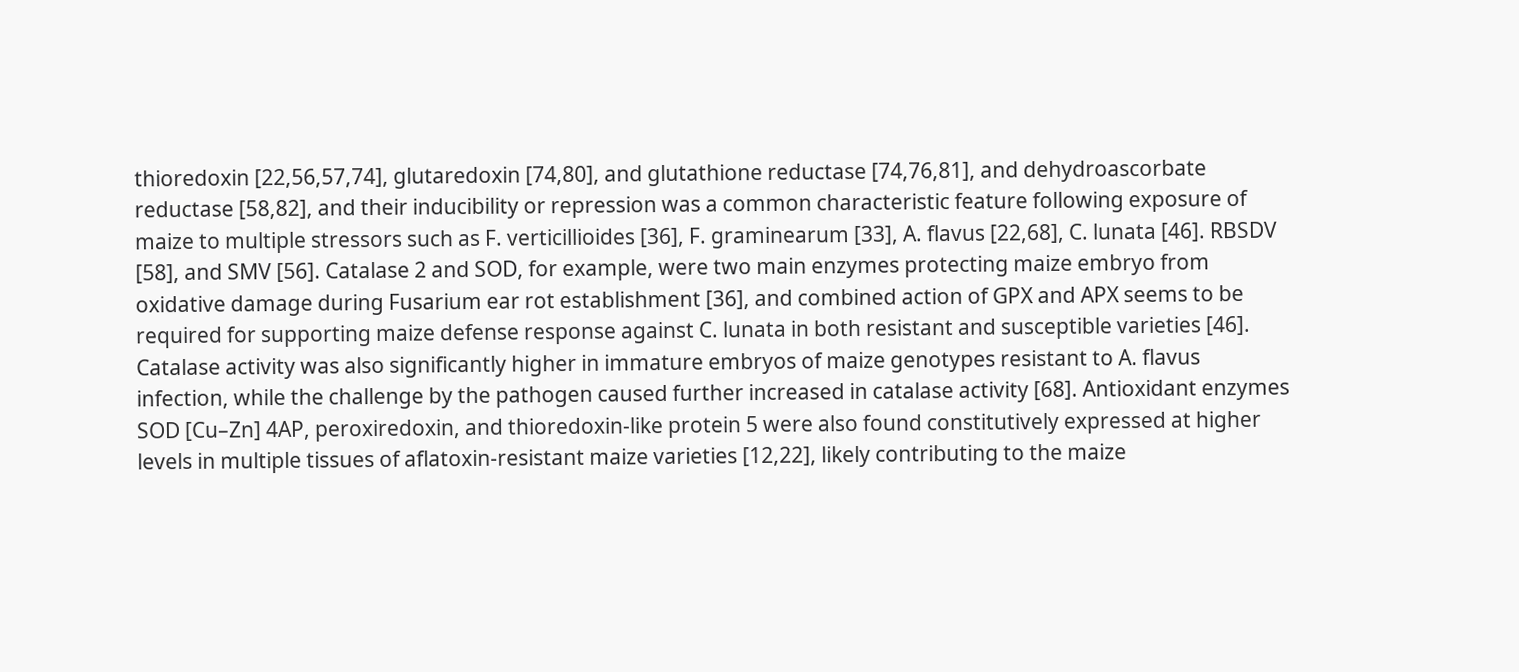thioredoxin [22,56,57,74], glutaredoxin [74,80], and glutathione reductase [74,76,81], and dehydroascorbate reductase [58,82], and their inducibility or repression was a common characteristic feature following exposure of maize to multiple stressors such as F. verticillioides [36], F. graminearum [33], A. flavus [22,68], C. lunata [46]. RBSDV [58], and SMV [56]. Catalase 2 and SOD, for example, were two main enzymes protecting maize embryo from oxidative damage during Fusarium ear rot establishment [36], and combined action of GPX and APX seems to be required for supporting maize defense response against C. lunata in both resistant and susceptible varieties [46]. Catalase activity was also significantly higher in immature embryos of maize genotypes resistant to A. flavus infection, while the challenge by the pathogen caused further increased in catalase activity [68]. Antioxidant enzymes SOD [Cu–Zn] 4AP, peroxiredoxin, and thioredoxin-like protein 5 were also found constitutively expressed at higher levels in multiple tissues of aflatoxin-resistant maize varieties [12,22], likely contributing to the maize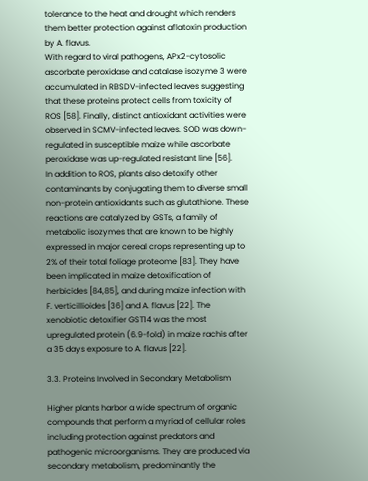tolerance to the heat and drought which renders them better protection against aflatoxin production by A. flavus.
With regard to viral pathogens, APx2-cytosolic ascorbate peroxidase and catalase isozyme 3 were accumulated in RBSDV-infected leaves suggesting that these proteins protect cells from toxicity of ROS [58]. Finally, distinct antioxidant activities were observed in SCMV-infected leaves. SOD was down-regulated in susceptible maize while ascorbate peroxidase was up-regulated resistant line [56].
In addition to ROS, plants also detoxify other contaminants by conjugating them to diverse small non-protein antioxidants such as glutathione. These reactions are catalyzed by GSTs, a family of metabolic isozymes that are known to be highly expressed in major cereal crops representing up to 2% of their total foliage proteome [83]. They have been implicated in maize detoxification of herbicides [84,85], and during maize infection with F. verticillioides [36] and A. flavus [22]. The xenobiotic detoxifier GST14 was the most upregulated protein (6.9-fold) in maize rachis after a 35 days exposure to A. flavus [22].

3.3. Proteins Involved in Secondary Metabolism

Higher plants harbor a wide spectrum of organic compounds that perform a myriad of cellular roles including protection against predators and pathogenic microorganisms. They are produced via secondary metabolism, predominantly the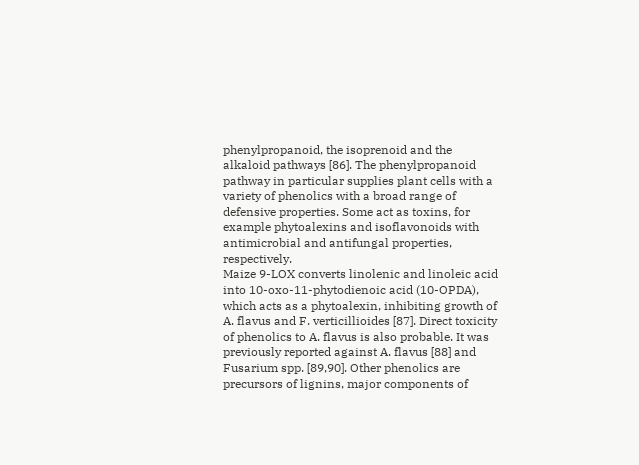phenylpropanoid, the isoprenoid and the alkaloid pathways [86]. The phenylpropanoid pathway in particular supplies plant cells with a variety of phenolics with a broad range of defensive properties. Some act as toxins, for example phytoalexins and isoflavonoids with antimicrobial and antifungal properties, respectively.
Maize 9-LOX converts linolenic and linoleic acid into 10-oxo-11-phytodienoic acid (10-OPDA), which acts as a phytoalexin, inhibiting growth of A. flavus and F. verticillioides [87]. Direct toxicity of phenolics to A. flavus is also probable. It was previously reported against A. flavus [88] and Fusarium spp. [89,90]. Other phenolics are precursors of lignins, major components of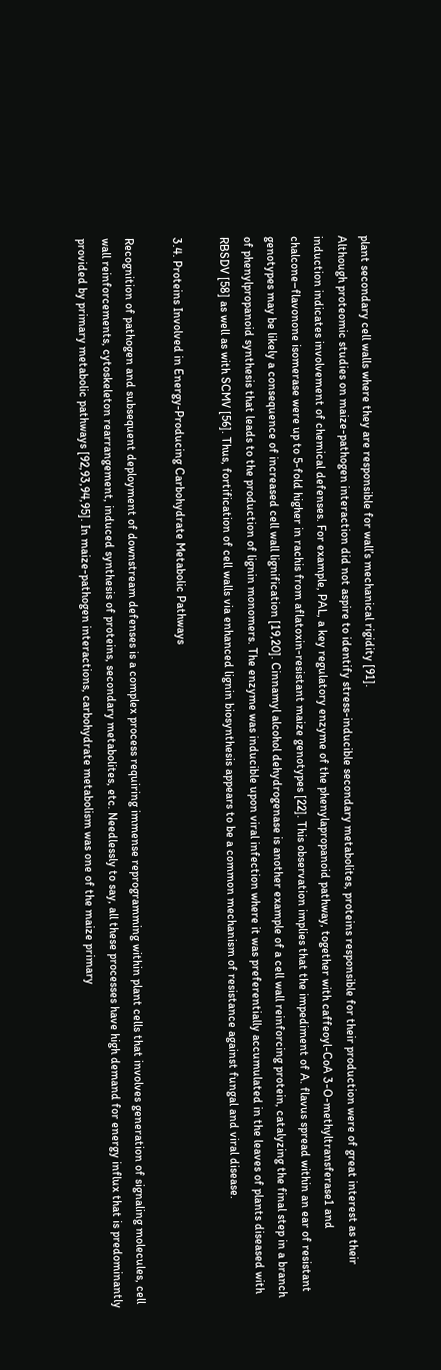plant secondary cell walls where they are responsible for wall’s mechanical rigidity [91].
Although proteomic studies on maize-pathogen interaction did not aspire to identify stress-inducible secondary metabolites, proteins responsible for their production were of great interest as their induction indicates involvement of chemical defenses. For example, PAL, a key regulatory enzyme of the phenylapropanoid pathway, together with caffeoyl-CoA 3-O-methyltransferase1 and chalcone–flavonone isomerase were up to 5-fold higher in rachis from aflatoxin-resistant maize genotypes [22]. This observation implies that the impediment of A. flavus spread within an ear of resistant genotypes may be likely a consequence of increased cell wall lignification [19,20]. Cinnamyl alcohol dehydrogenase is another example of a cell wall reinforcing protein, catalyzing the final step in a branch of phenylpropanoid synthesis that leads to the production of lignin monomers. The enzyme was inducible upon viral infection where it was preferentially accumulated in the leaves of plants diseased with RBSDV [58] as well as with SCMV [56]. Thus, fortification of cell walls via enhanced lignin biosynthesis appears to be a common mechanism of resistance against fungal and viral disease.

3.4. Proteins Involved in Energy-Producing Carbohydrate Metabolic Pathways

Recognition of pathogen and subsequent deployment of downstream defenses is a complex process requiring immense reprogramming within plant cells that involves generation of signaling molecules, cell wall reinforcements, cytoskeleton rearrangement, induced synthesis of proteins, secondary metabolites, etc. Needlessly to say, all these processes have high demand for energy influx that is predominantly provided by primary metabolic pathways [92,93,94,95]. In maize-pathogen interactions, carbohydrate metabolism was one of the maize primary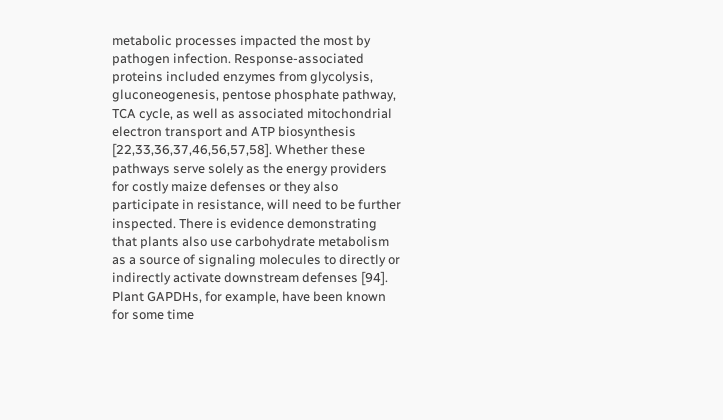metabolic processes impacted the most by pathogen infection. Response-associated proteins included enzymes from glycolysis, gluconeogenesis, pentose phosphate pathway, TCA cycle, as well as associated mitochondrial electron transport and ATP biosynthesis [22,33,36,37,46,56,57,58]. Whether these pathways serve solely as the energy providers for costly maize defenses or they also participate in resistance, will need to be further inspected. There is evidence demonstrating that plants also use carbohydrate metabolism as a source of signaling molecules to directly or indirectly activate downstream defenses [94]. Plant GAPDHs, for example, have been known for some time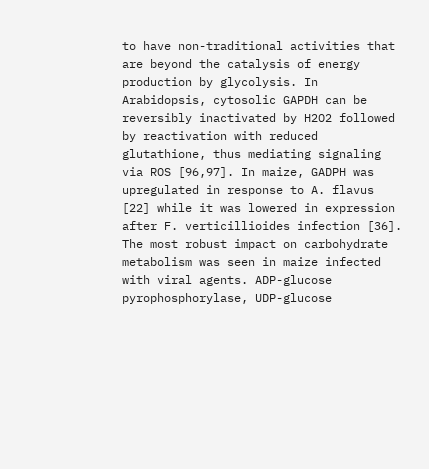to have non-traditional activities that are beyond the catalysis of energy production by glycolysis. In Arabidopsis, cytosolic GAPDH can be reversibly inactivated by H2O2 followed by reactivation with reduced glutathione, thus mediating signaling via ROS [96,97]. In maize, GADPH was upregulated in response to A. flavus [22] while it was lowered in expression after F. verticillioides infection [36]. The most robust impact on carbohydrate metabolism was seen in maize infected with viral agents. ADP-glucose pyrophosphorylase, UDP-glucose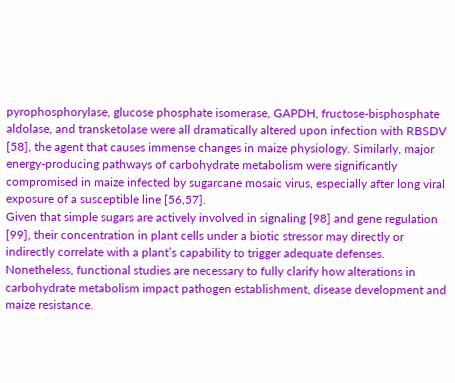pyrophosphorylase, glucose phosphate isomerase, GAPDH, fructose-bisphosphate aldolase, and transketolase were all dramatically altered upon infection with RBSDV [58], the agent that causes immense changes in maize physiology. Similarly, major energy-producing pathways of carbohydrate metabolism were significantly compromised in maize infected by sugarcane mosaic virus, especially after long viral exposure of a susceptible line [56,57].
Given that simple sugars are actively involved in signaling [98] and gene regulation [99], their concentration in plant cells under a biotic stressor may directly or indirectly correlate with a plant’s capability to trigger adequate defenses. Nonetheless, functional studies are necessary to fully clarify how alterations in carbohydrate metabolism impact pathogen establishment, disease development and maize resistance.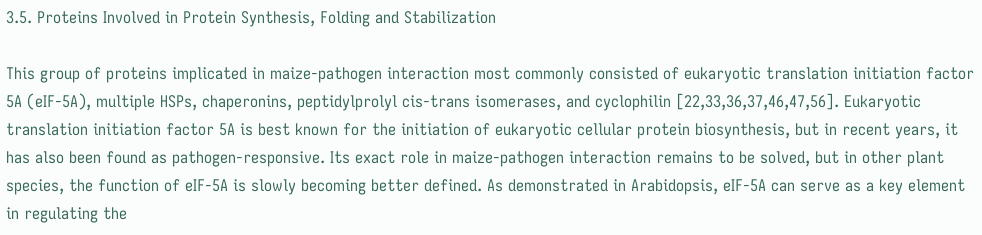3.5. Proteins Involved in Protein Synthesis, Folding and Stabilization

This group of proteins implicated in maize-pathogen interaction most commonly consisted of eukaryotic translation initiation factor 5A (eIF-5A), multiple HSPs, chaperonins, peptidylprolyl cis-trans isomerases, and cyclophilin [22,33,36,37,46,47,56]. Eukaryotic translation initiation factor 5A is best known for the initiation of eukaryotic cellular protein biosynthesis, but in recent years, it has also been found as pathogen-responsive. Its exact role in maize-pathogen interaction remains to be solved, but in other plant species, the function of eIF-5A is slowly becoming better defined. As demonstrated in Arabidopsis, eIF-5A can serve as a key element in regulating the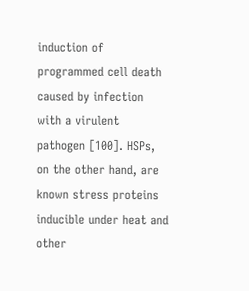induction of programmed cell death caused by infection with a virulent pathogen [100]. HSPs, on the other hand, are known stress proteins inducible under heat and other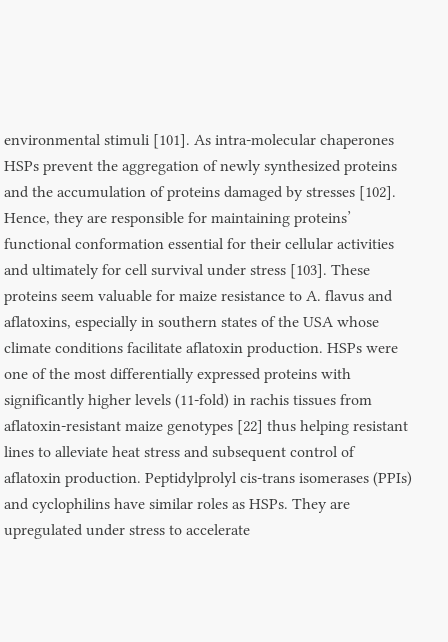environmental stimuli [101]. As intra-molecular chaperones HSPs prevent the aggregation of newly synthesized proteins and the accumulation of proteins damaged by stresses [102]. Hence, they are responsible for maintaining proteins’ functional conformation essential for their cellular activities and ultimately for cell survival under stress [103]. These proteins seem valuable for maize resistance to A. flavus and aflatoxins, especially in southern states of the USA whose climate conditions facilitate aflatoxin production. HSPs were one of the most differentially expressed proteins with significantly higher levels (11-fold) in rachis tissues from aflatoxin-resistant maize genotypes [22] thus helping resistant lines to alleviate heat stress and subsequent control of aflatoxin production. Peptidylprolyl cis-trans isomerases (PPIs) and cyclophilins have similar roles as HSPs. They are upregulated under stress to accelerate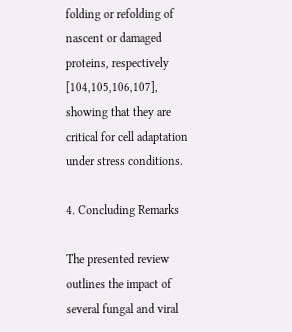folding or refolding of nascent or damaged proteins, respectively [104,105,106,107], showing that they are critical for cell adaptation under stress conditions.

4. Concluding Remarks

The presented review outlines the impact of several fungal and viral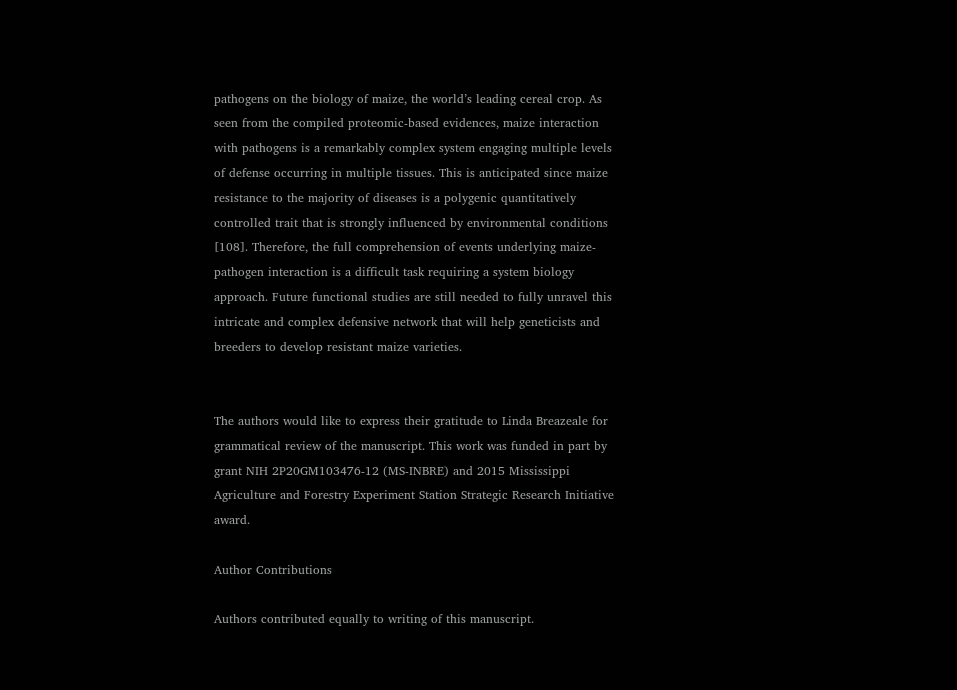pathogens on the biology of maize, the world’s leading cereal crop. As seen from the compiled proteomic-based evidences, maize interaction with pathogens is a remarkably complex system engaging multiple levels of defense occurring in multiple tissues. This is anticipated since maize resistance to the majority of diseases is a polygenic quantitatively controlled trait that is strongly influenced by environmental conditions [108]. Therefore, the full comprehension of events underlying maize-pathogen interaction is a difficult task requiring a system biology approach. Future functional studies are still needed to fully unravel this intricate and complex defensive network that will help geneticists and breeders to develop resistant maize varieties.


The authors would like to express their gratitude to Linda Breazeale for grammatical review of the manuscript. This work was funded in part by grant NIH 2P20GM103476-12 (MS-INBRE) and 2015 Mississippi Agriculture and Forestry Experiment Station Strategic Research Initiative award.

Author Contributions

Authors contributed equally to writing of this manuscript.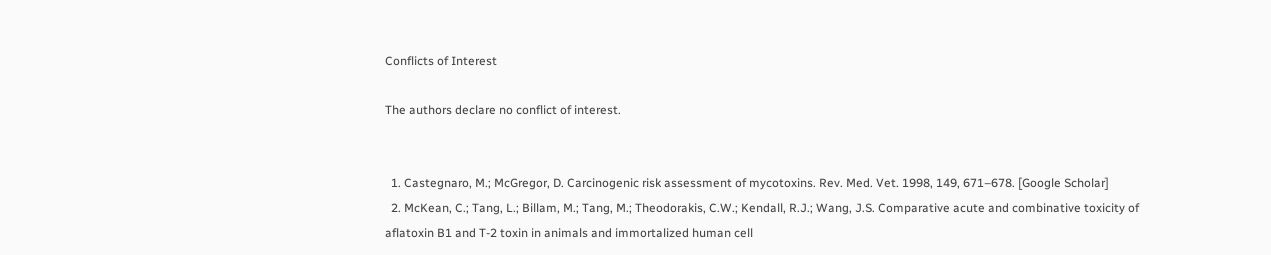Conflicts of Interest

The authors declare no conflict of interest.


  1. Castegnaro, M.; McGregor, D. Carcinogenic risk assessment of mycotoxins. Rev. Med. Vet. 1998, 149, 671–678. [Google Scholar]
  2. McKean, C.; Tang, L.; Billam, M.; Tang, M.; Theodorakis, C.W.; Kendall, R.J.; Wang, J.S. Comparative acute and combinative toxicity of aflatoxin B1 and T-2 toxin in animals and immortalized human cell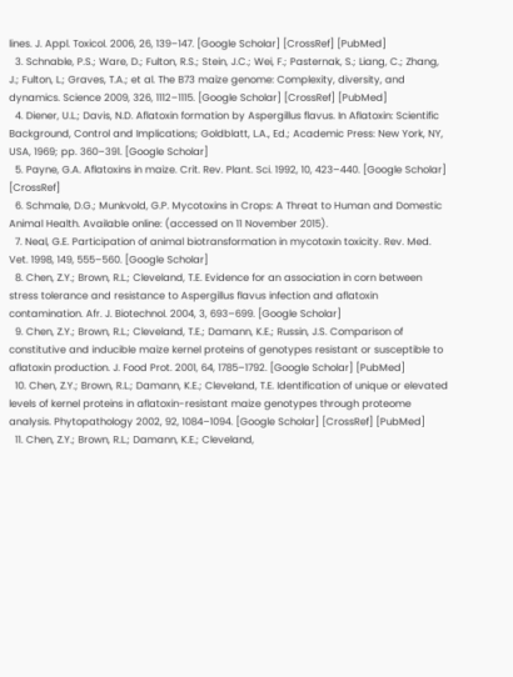lines. J. Appl. Toxicol. 2006, 26, 139–147. [Google Scholar] [CrossRef] [PubMed]
  3. Schnable, P.S.; Ware, D.; Fulton, R.S.; Stein, J.C.; Wei, F.; Pasternak, S.; Liang, C.; Zhang, J.; Fulton, L.; Graves, T.A.; et al. The B73 maize genome: Complexity, diversity, and dynamics. Science 2009, 326, 1112–1115. [Google Scholar] [CrossRef] [PubMed]
  4. Diener, U.L.; Davis, N.D. Aflatoxin formation by Aspergillus flavus. In Aflatoxin: Scientific Background, Control and Implications; Goldblatt, L.A., Ed.; Academic Press: New York, NY, USA, 1969; pp. 360–391. [Google Scholar]
  5. Payne, G.A. Aflatoxins in maize. Crit. Rev. Plant. Sci. 1992, 10, 423–440. [Google Scholar] [CrossRef]
  6. Schmale, D.G.; Munkvold, G.P. Mycotoxins in Crops: A Threat to Human and Domestic Animal Health. Available online: (accessed on 11 November 2015).
  7. Neal, G.E. Participation of animal biotransformation in mycotoxin toxicity. Rev. Med. Vet. 1998, 149, 555–560. [Google Scholar]
  8. Chen, Z.Y.; Brown, R.L.; Cleveland, T.E. Evidence for an association in corn between stress tolerance and resistance to Aspergillus flavus infection and aflatoxin contamination. Afr. J. Biotechnol. 2004, 3, 693–699. [Google Scholar]
  9. Chen, Z.Y.; Brown, R.L.; Cleveland, T.E.; Damann, K.E.; Russin, J.S. Comparison of constitutive and inducible maize kernel proteins of genotypes resistant or susceptible to aflatoxin production. J. Food Prot. 2001, 64, 1785–1792. [Google Scholar] [PubMed]
  10. Chen, Z.Y.; Brown, R.L.; Damann, K.E.; Cleveland, T.E. Identification of unique or elevated levels of kernel proteins in aflatoxin-resistant maize genotypes through proteome analysis. Phytopathology 2002, 92, 1084–1094. [Google Scholar] [CrossRef] [PubMed]
  11. Chen, Z.Y.; Brown, R.L.; Damann, K.E.; Cleveland,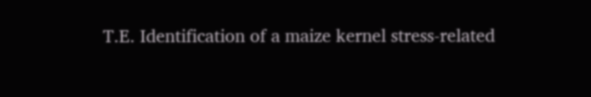T.E. Identification of a maize kernel stress-related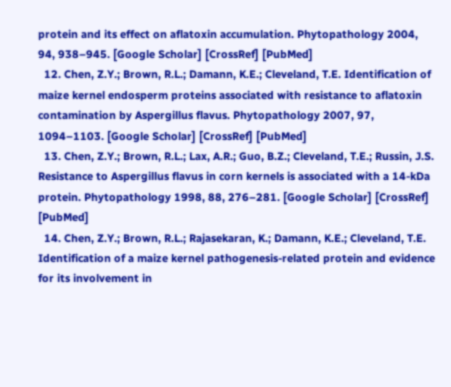protein and its effect on aflatoxin accumulation. Phytopathology 2004, 94, 938–945. [Google Scholar] [CrossRef] [PubMed]
  12. Chen, Z.Y.; Brown, R.L.; Damann, K.E.; Cleveland, T.E. Identification of maize kernel endosperm proteins associated with resistance to aflatoxin contamination by Aspergillus flavus. Phytopathology 2007, 97, 1094–1103. [Google Scholar] [CrossRef] [PubMed]
  13. Chen, Z.Y.; Brown, R.L.; Lax, A.R.; Guo, B.Z.; Cleveland, T.E.; Russin, J.S. Resistance to Aspergillus flavus in corn kernels is associated with a 14-kDa protein. Phytopathology 1998, 88, 276–281. [Google Scholar] [CrossRef] [PubMed]
  14. Chen, Z.Y.; Brown, R.L.; Rajasekaran, K.; Damann, K.E.; Cleveland, T.E. Identification of a maize kernel pathogenesis-related protein and evidence for its involvement in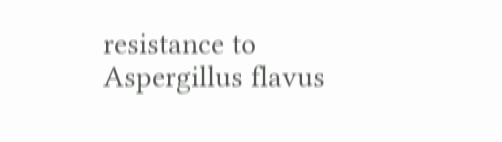resistance to Aspergillus flavus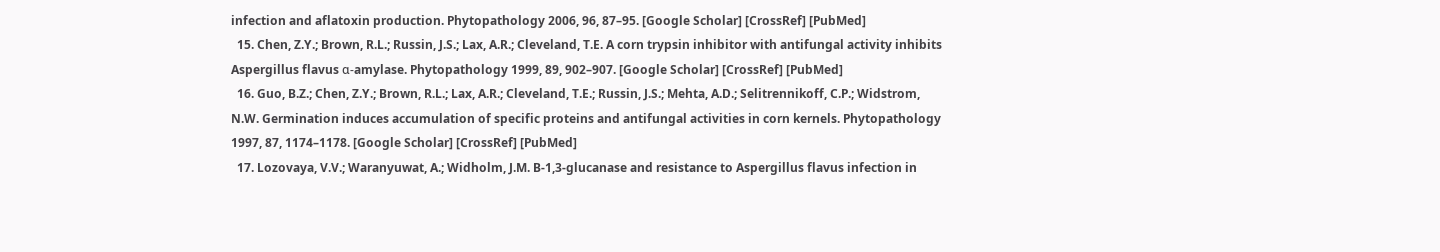infection and aflatoxin production. Phytopathology 2006, 96, 87–95. [Google Scholar] [CrossRef] [PubMed]
  15. Chen, Z.Y.; Brown, R.L.; Russin, J.S.; Lax, A.R.; Cleveland, T.E. A corn trypsin inhibitor with antifungal activity inhibits Aspergillus flavus α-amylase. Phytopathology 1999, 89, 902–907. [Google Scholar] [CrossRef] [PubMed]
  16. Guo, B.Z.; Chen, Z.Y.; Brown, R.L.; Lax, A.R.; Cleveland, T.E.; Russin, J.S.; Mehta, A.D.; Selitrennikoff, C.P.; Widstrom, N.W. Germination induces accumulation of specific proteins and antifungal activities in corn kernels. Phytopathology 1997, 87, 1174–1178. [Google Scholar] [CrossRef] [PubMed]
  17. Lozovaya, V.V.; Waranyuwat, A.; Widholm, J.M. B-1,3-glucanase and resistance to Aspergillus flavus infection in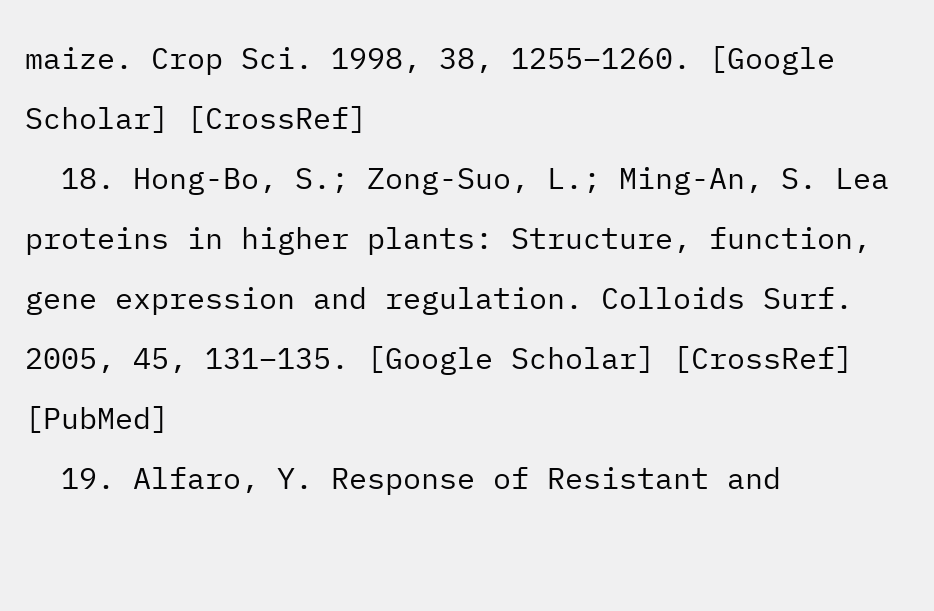maize. Crop Sci. 1998, 38, 1255–1260. [Google Scholar] [CrossRef]
  18. Hong-Bo, S.; Zong-Suo, L.; Ming-An, S. Lea proteins in higher plants: Structure, function, gene expression and regulation. Colloids Surf. 2005, 45, 131–135. [Google Scholar] [CrossRef] [PubMed]
  19. Alfaro, Y. Response of Resistant and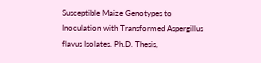Susceptible Maize Genotypes to Inoculation with Transformed Aspergillus flavus Isolates. Ph.D. Thesis,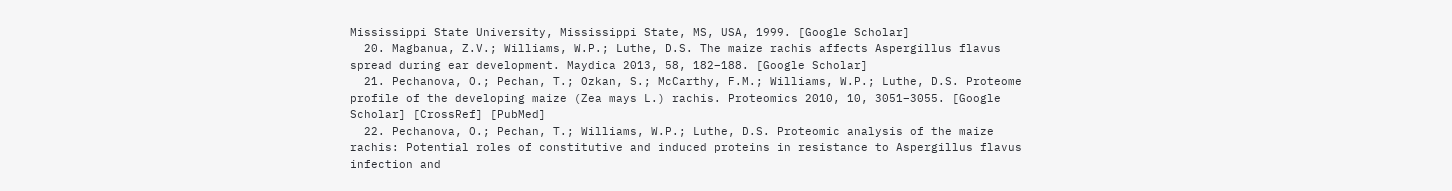Mississippi State University, Mississippi State, MS, USA, 1999. [Google Scholar]
  20. Magbanua, Z.V.; Williams, W.P.; Luthe, D.S. The maize rachis affects Aspergillus flavus spread during ear development. Maydica 2013, 58, 182–188. [Google Scholar]
  21. Pechanova, O.; Pechan, T.; Ozkan, S.; McCarthy, F.M.; Williams, W.P.; Luthe, D.S. Proteome profile of the developing maize (Zea mays L.) rachis. Proteomics 2010, 10, 3051–3055. [Google Scholar] [CrossRef] [PubMed]
  22. Pechanova, O.; Pechan, T.; Williams, W.P.; Luthe, D.S. Proteomic analysis of the maize rachis: Potential roles of constitutive and induced proteins in resistance to Aspergillus flavus infection and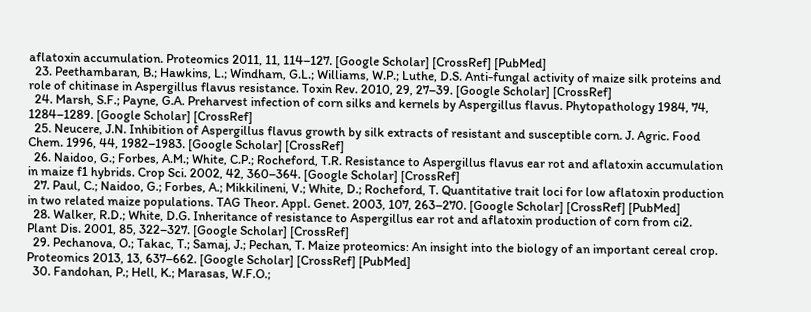aflatoxin accumulation. Proteomics 2011, 11, 114–127. [Google Scholar] [CrossRef] [PubMed]
  23. Peethambaran, B.; Hawkins, L.; Windham, G.L.; Williams, W.P.; Luthe, D.S. Anti-fungal activity of maize silk proteins and role of chitinase in Aspergillus flavus resistance. Toxin Rev. 2010, 29, 27–39. [Google Scholar] [CrossRef]
  24. Marsh, S.F.; Payne, G.A. Preharvest infection of corn silks and kernels by Aspergillus flavus. Phytopathology 1984, 74, 1284–1289. [Google Scholar] [CrossRef]
  25. Neucere, J.N. Inhibition of Aspergillus flavus growth by silk extracts of resistant and susceptible corn. J. Agric. Food Chem. 1996, 44, 1982–1983. [Google Scholar] [CrossRef]
  26. Naidoo, G.; Forbes, A.M.; White, C.P.; Rocheford, T.R. Resistance to Aspergillus flavus ear rot and aflatoxin accumulation in maize f1 hybrids. Crop Sci. 2002, 42, 360–364. [Google Scholar] [CrossRef]
  27. Paul, C.; Naidoo, G.; Forbes, A.; Mikkilineni, V.; White, D.; Rocheford, T. Quantitative trait loci for low aflatoxin production in two related maize populations. TAG Theor. Appl. Genet. 2003, 107, 263–270. [Google Scholar] [CrossRef] [PubMed]
  28. Walker, R.D.; White, D.G. Inheritance of resistance to Aspergillus ear rot and aflatoxin production of corn from ci2. Plant Dis. 2001, 85, 322–327. [Google Scholar] [CrossRef]
  29. Pechanova, O.; Takac, T.; Samaj, J.; Pechan, T. Maize proteomics: An insight into the biology of an important cereal crop. Proteomics 2013, 13, 637–662. [Google Scholar] [CrossRef] [PubMed]
  30. Fandohan, P.; Hell, K.; Marasas, W.F.O.;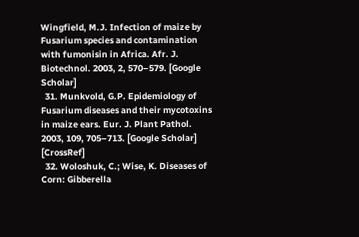Wingfield, M.J. Infection of maize by Fusarium species and contamination with fumonisin in Africa. Afr. J. Biotechnol. 2003, 2, 570–579. [Google Scholar]
  31. Munkvold, G.P. Epidemiology of Fusarium diseases and their mycotoxins in maize ears. Eur. J. Plant Pathol. 2003, 109, 705–713. [Google Scholar] [CrossRef]
  32. Woloshuk, C.; Wise, K. Diseases of Corn: Gibberella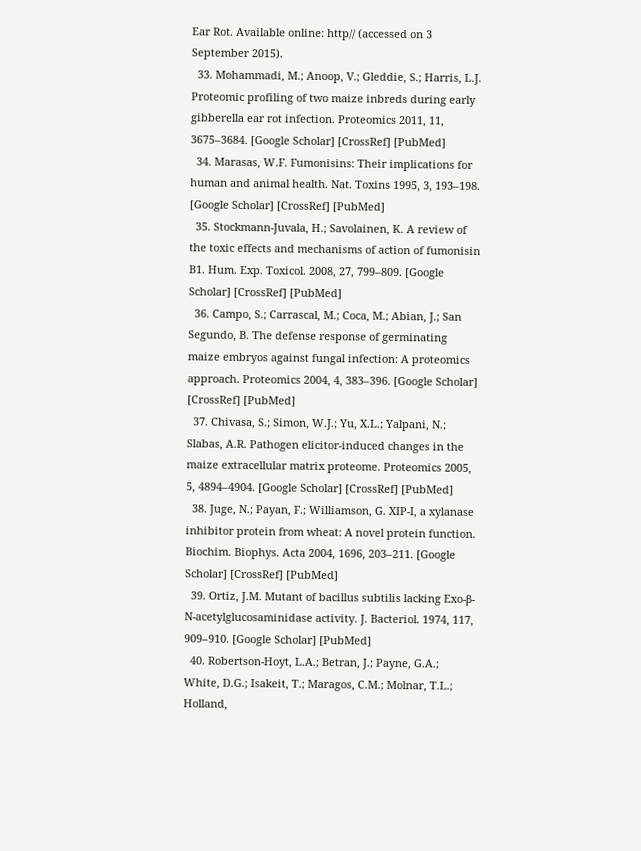Ear Rot. Available online: http// (accessed on 3 September 2015).
  33. Mohammadi, M.; Anoop, V.; Gleddie, S.; Harris, L.J. Proteomic profiling of two maize inbreds during early gibberella ear rot infection. Proteomics 2011, 11, 3675–3684. [Google Scholar] [CrossRef] [PubMed]
  34. Marasas, W.F. Fumonisins: Their implications for human and animal health. Nat. Toxins 1995, 3, 193–198. [Google Scholar] [CrossRef] [PubMed]
  35. Stockmann-Juvala, H.; Savolainen, K. A review of the toxic effects and mechanisms of action of fumonisin B1. Hum. Exp. Toxicol. 2008, 27, 799–809. [Google Scholar] [CrossRef] [PubMed]
  36. Campo, S.; Carrascal, M.; Coca, M.; Abian, J.; San Segundo, B. The defense response of germinating maize embryos against fungal infection: A proteomics approach. Proteomics 2004, 4, 383–396. [Google Scholar] [CrossRef] [PubMed]
  37. Chivasa, S.; Simon, W.J.; Yu, X.L.; Yalpani, N.; Slabas, A.R. Pathogen elicitor-induced changes in the maize extracellular matrix proteome. Proteomics 2005, 5, 4894–4904. [Google Scholar] [CrossRef] [PubMed]
  38. Juge, N.; Payan, F.; Williamson, G. XIP-I, a xylanase inhibitor protein from wheat: A novel protein function. Biochim. Biophys. Acta 2004, 1696, 203–211. [Google Scholar] [CrossRef] [PubMed]
  39. Ortiz, J.M. Mutant of bacillus subtilis lacking Exo-β-N-acetylglucosaminidase activity. J. Bacteriol. 1974, 117, 909–910. [Google Scholar] [PubMed]
  40. Robertson-Hoyt, L.A.; Betran, J.; Payne, G.A.; White, D.G.; Isakeit, T.; Maragos, C.M.; Molnar, T.L.; Holland,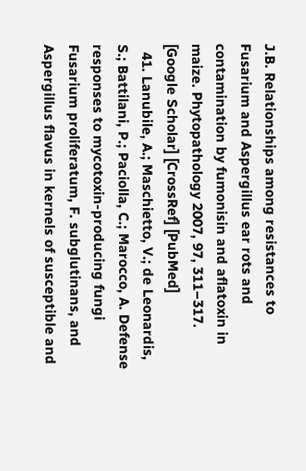J.B. Relationships among resistances to Fusarium and Aspergillus ear rots and contamination by fumonisin and aflatoxin in maize. Phytopathology 2007, 97, 311–317. [Google Scholar] [CrossRef] [PubMed]
  41. Lanubile, A.; Maschietto, V.; de Leonardis, S.; Battilani, P.; Paciolla, C.; Marocco, A. Defense responses to mycotoxin-producing fungi Fusarium proliferatum, F. subglutinans, and Aspergillus flavus in kernels of susceptible and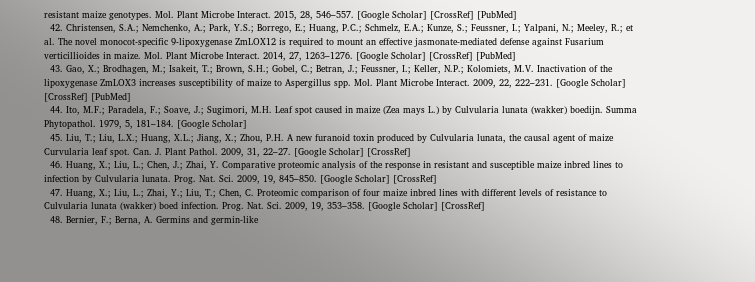resistant maize genotypes. Mol. Plant Microbe Interact. 2015, 28, 546–557. [Google Scholar] [CrossRef] [PubMed]
  42. Christensen, S.A.; Nemchenko, A.; Park, Y.S.; Borrego, E.; Huang, P.C.; Schmelz, E.A.; Kunze, S.; Feussner, I.; Yalpani, N.; Meeley, R.; et al. The novel monocot-specific 9-lipoxygenase ZmLOX12 is required to mount an effective jasmonate-mediated defense against Fusarium verticillioides in maize. Mol. Plant Microbe Interact. 2014, 27, 1263–1276. [Google Scholar] [CrossRef] [PubMed]
  43. Gao, X.; Brodhagen, M.; Isakeit, T.; Brown, S.H.; Gobel, C.; Betran, J.; Feussner, I.; Keller, N.P.; Kolomiets, M.V. Inactivation of the lipoxygenase ZmLOX3 increases susceptibility of maize to Aspergillus spp. Mol. Plant Microbe Interact. 2009, 22, 222–231. [Google Scholar] [CrossRef] [PubMed]
  44. Ito, M.F.; Paradela, F.; Soave, J.; Sugimori, M.H. Leaf spot caused in maize (Zea mays L.) by Culvularia lunata (wakker) boedijn. Summa Phytopathol. 1979, 5, 181–184. [Google Scholar]
  45. Liu, T.; Liu, L.X.; Huang, X.L.; Jiang, X.; Zhou, P.H. A new furanoid toxin produced by Culvularia lunata, the causal agent of maize Curvularia leaf spot. Can. J. Plant Pathol. 2009, 31, 22–27. [Google Scholar] [CrossRef]
  46. Huang, X.; Liu, L.; Chen, J.; Zhai, Y. Comparative proteomic analysis of the response in resistant and susceptible maize inbred lines to infection by Culvularia lunata. Prog. Nat. Sci. 2009, 19, 845–850. [Google Scholar] [CrossRef]
  47. Huang, X.; Liu, L.; Zhai, Y.; Liu, T.; Chen, C. Proteomic comparison of four maize inbred lines with different levels of resistance to Culvularia lunata (wakker) boed infection. Prog. Nat. Sci. 2009, 19, 353–358. [Google Scholar] [CrossRef]
  48. Bernier, F.; Berna, A. Germins and germin-like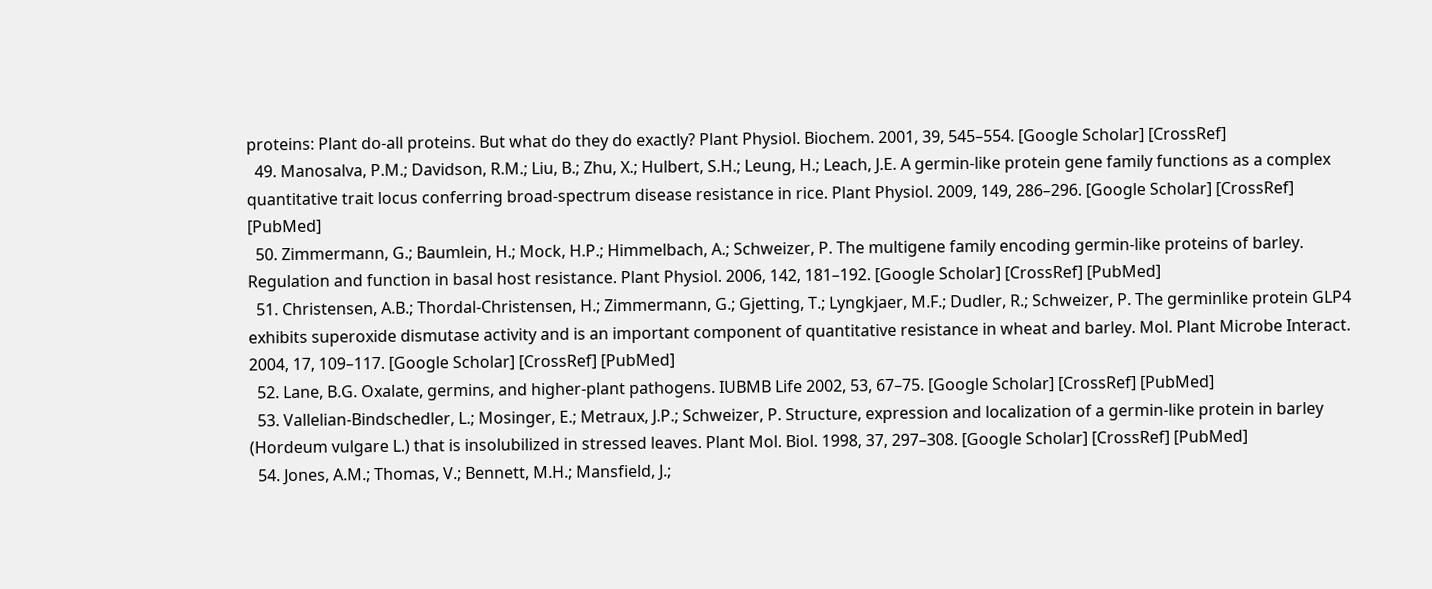proteins: Plant do-all proteins. But what do they do exactly? Plant Physiol. Biochem. 2001, 39, 545–554. [Google Scholar] [CrossRef]
  49. Manosalva, P.M.; Davidson, R.M.; Liu, B.; Zhu, X.; Hulbert, S.H.; Leung, H.; Leach, J.E. A germin-like protein gene family functions as a complex quantitative trait locus conferring broad-spectrum disease resistance in rice. Plant Physiol. 2009, 149, 286–296. [Google Scholar] [CrossRef] [PubMed]
  50. Zimmermann, G.; Baumlein, H.; Mock, H.P.; Himmelbach, A.; Schweizer, P. The multigene family encoding germin-like proteins of barley. Regulation and function in basal host resistance. Plant Physiol. 2006, 142, 181–192. [Google Scholar] [CrossRef] [PubMed]
  51. Christensen, A.B.; Thordal-Christensen, H.; Zimmermann, G.; Gjetting, T.; Lyngkjaer, M.F.; Dudler, R.; Schweizer, P. The germinlike protein GLP4 exhibits superoxide dismutase activity and is an important component of quantitative resistance in wheat and barley. Mol. Plant Microbe Interact. 2004, 17, 109–117. [Google Scholar] [CrossRef] [PubMed]
  52. Lane, B.G. Oxalate, germins, and higher-plant pathogens. IUBMB Life 2002, 53, 67–75. [Google Scholar] [CrossRef] [PubMed]
  53. Vallelian-Bindschedler, L.; Mosinger, E.; Metraux, J.P.; Schweizer, P. Structure, expression and localization of a germin-like protein in barley (Hordeum vulgare L.) that is insolubilized in stressed leaves. Plant Mol. Biol. 1998, 37, 297–308. [Google Scholar] [CrossRef] [PubMed]
  54. Jones, A.M.; Thomas, V.; Bennett, M.H.; Mansfield, J.;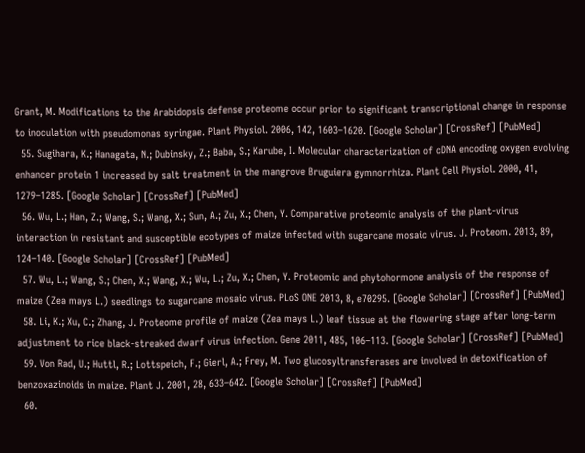Grant, M. Modifications to the Arabidopsis defense proteome occur prior to significant transcriptional change in response to inoculation with pseudomonas syringae. Plant Physiol. 2006, 142, 1603–1620. [Google Scholar] [CrossRef] [PubMed]
  55. Sugihara, K.; Hanagata, N.; Dubinsky, Z.; Baba, S.; Karube, I. Molecular characterization of cDNA encoding oxygen evolving enhancer protein 1 increased by salt treatment in the mangrove Bruguiera gymnorrhiza. Plant Cell Physiol. 2000, 41, 1279–1285. [Google Scholar] [CrossRef] [PubMed]
  56. Wu, L.; Han, Z.; Wang, S.; Wang, X.; Sun, A.; Zu, X.; Chen, Y. Comparative proteomic analysis of the plant-virus interaction in resistant and susceptible ecotypes of maize infected with sugarcane mosaic virus. J. Proteom. 2013, 89, 124–140. [Google Scholar] [CrossRef] [PubMed]
  57. Wu, L.; Wang, S.; Chen, X.; Wang, X.; Wu, L.; Zu, X.; Chen, Y. Proteomic and phytohormone analysis of the response of maize (Zea mays L.) seedlings to sugarcane mosaic virus. PLoS ONE 2013, 8, e70295. [Google Scholar] [CrossRef] [PubMed]
  58. Li, K.; Xu, C.; Zhang, J. Proteome profile of maize (Zea mays L.) leaf tissue at the flowering stage after long-term adjustment to rice black-streaked dwarf virus infection. Gene 2011, 485, 106–113. [Google Scholar] [CrossRef] [PubMed]
  59. Von Rad, U.; Huttl, R.; Lottspeich, F.; Gierl, A.; Frey, M. Two glucosyltransferases are involved in detoxification of benzoxazinoids in maize. Plant J. 2001, 28, 633–642. [Google Scholar] [CrossRef] [PubMed]
  60.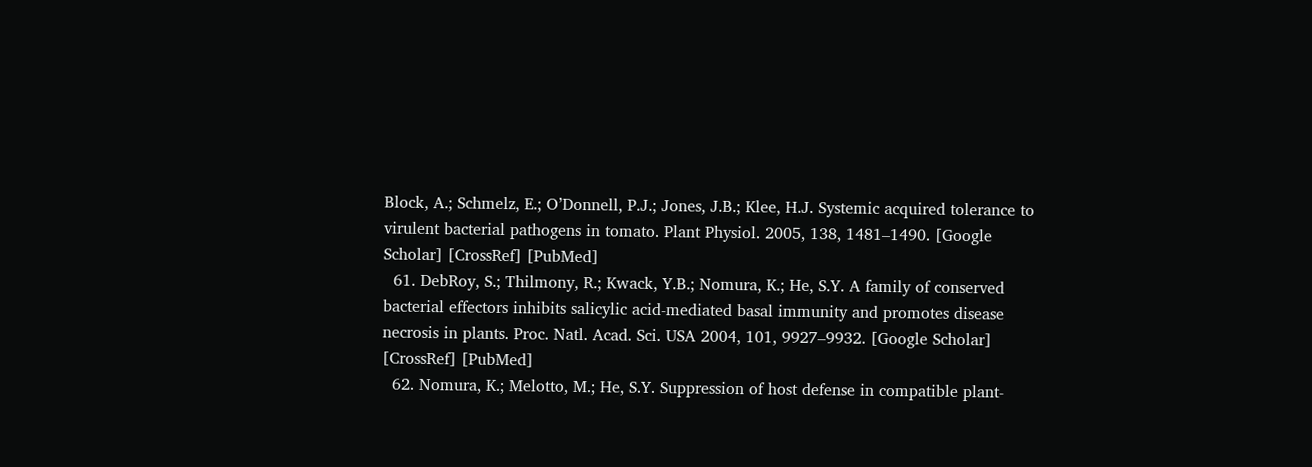Block, A.; Schmelz, E.; O’Donnell, P.J.; Jones, J.B.; Klee, H.J. Systemic acquired tolerance to virulent bacterial pathogens in tomato. Plant Physiol. 2005, 138, 1481–1490. [Google Scholar] [CrossRef] [PubMed]
  61. DebRoy, S.; Thilmony, R.; Kwack, Y.B.; Nomura, K.; He, S.Y. A family of conserved bacterial effectors inhibits salicylic acid-mediated basal immunity and promotes disease necrosis in plants. Proc. Natl. Acad. Sci. USA 2004, 101, 9927–9932. [Google Scholar] [CrossRef] [PubMed]
  62. Nomura, K.; Melotto, M.; He, S.Y. Suppression of host defense in compatible plant-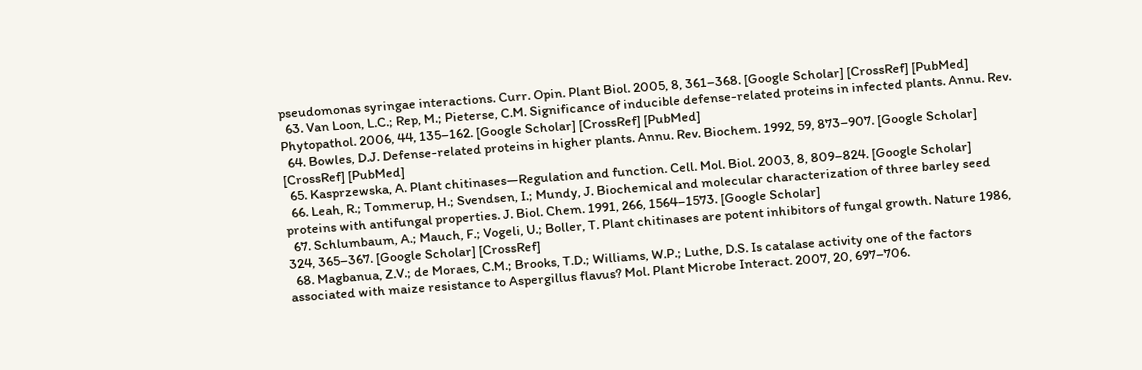pseudomonas syringae interactions. Curr. Opin. Plant Biol. 2005, 8, 361–368. [Google Scholar] [CrossRef] [PubMed]
  63. Van Loon, L.C.; Rep, M.; Pieterse, C.M. Significance of inducible defense-related proteins in infected plants. Annu. Rev. Phytopathol. 2006, 44, 135–162. [Google Scholar] [CrossRef] [PubMed]
  64. Bowles, D.J. Defense-related proteins in higher plants. Annu. Rev. Biochem. 1992, 59, 873–907. [Google Scholar] [CrossRef] [PubMed]
  65. Kasprzewska, A. Plant chitinases—Regulation and function. Cell. Mol. Biol. 2003, 8, 809–824. [Google Scholar]
  66. Leah, R.; Tommerup, H.; Svendsen, I.; Mundy, J. Biochemical and molecular characterization of three barley seed proteins with antifungal properties. J. Biol. Chem. 1991, 266, 1564–1573. [Google Scholar]
  67. Schlumbaum, A.; Mauch, F.; Vogeli, U.; Boller, T. Plant chitinases are potent inhibitors of fungal growth. Nature 1986, 324, 365–367. [Google Scholar] [CrossRef]
  68. Magbanua, Z.V.; de Moraes, C.M.; Brooks, T.D.; Williams, W.P.; Luthe, D.S. Is catalase activity one of the factors associated with maize resistance to Aspergillus flavus? Mol. Plant Microbe Interact. 2007, 20, 697–706.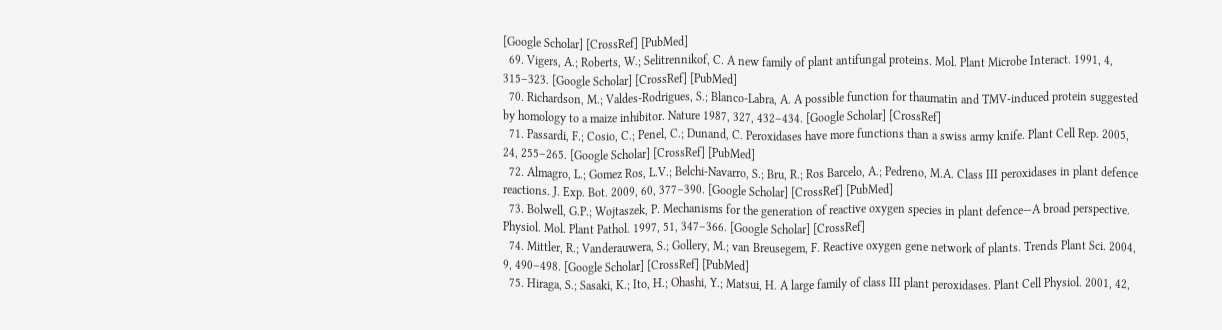[Google Scholar] [CrossRef] [PubMed]
  69. Vigers, A.; Roberts, W.; Selitrennikof, C. A new family of plant antifungal proteins. Mol. Plant Microbe Interact. 1991, 4, 315–323. [Google Scholar] [CrossRef] [PubMed]
  70. Richardson, M.; Valdes-Rodrigues, S.; Blanco-Labra, A. A possible function for thaumatin and TMV-induced protein suggested by homology to a maize inhibitor. Nature 1987, 327, 432–434. [Google Scholar] [CrossRef]
  71. Passardi, F.; Cosio, C.; Penel, C.; Dunand, C. Peroxidases have more functions than a swiss army knife. Plant Cell Rep. 2005, 24, 255–265. [Google Scholar] [CrossRef] [PubMed]
  72. Almagro, L.; Gomez Ros, L.V.; Belchi-Navarro, S.; Bru, R.; Ros Barcelo, A.; Pedreno, M.A. Class III peroxidases in plant defence reactions. J. Exp. Bot. 2009, 60, 377–390. [Google Scholar] [CrossRef] [PubMed]
  73. Bolwell, G.P.; Wojtaszek, P. Mechanisms for the generation of reactive oxygen species in plant defence—A broad perspective. Physiol. Mol. Plant Pathol. 1997, 51, 347–366. [Google Scholar] [CrossRef]
  74. Mittler, R.; Vanderauwera, S.; Gollery, M.; van Breusegem, F. Reactive oxygen gene network of plants. Trends Plant Sci. 2004, 9, 490–498. [Google Scholar] [CrossRef] [PubMed]
  75. Hiraga, S.; Sasaki, K.; Ito, H.; Ohashi, Y.; Matsui, H. A large family of class III plant peroxidases. Plant Cell Physiol. 2001, 42,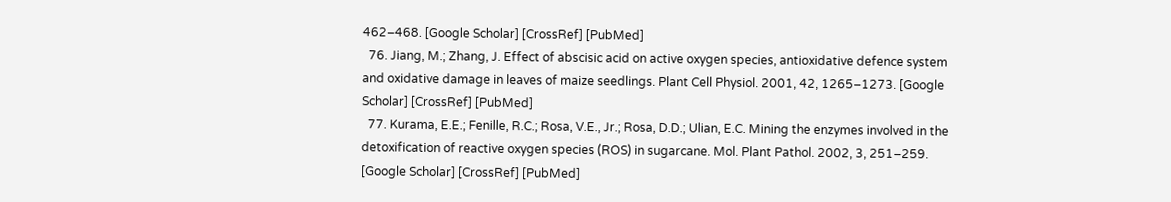462–468. [Google Scholar] [CrossRef] [PubMed]
  76. Jiang, M.; Zhang, J. Effect of abscisic acid on active oxygen species, antioxidative defence system and oxidative damage in leaves of maize seedlings. Plant Cell Physiol. 2001, 42, 1265–1273. [Google Scholar] [CrossRef] [PubMed]
  77. Kurama, E.E.; Fenille, R.C.; Rosa, V.E., Jr.; Rosa, D.D.; Ulian, E.C. Mining the enzymes involved in the detoxification of reactive oxygen species (ROS) in sugarcane. Mol. Plant Pathol. 2002, 3, 251–259. [Google Scholar] [CrossRef] [PubMed]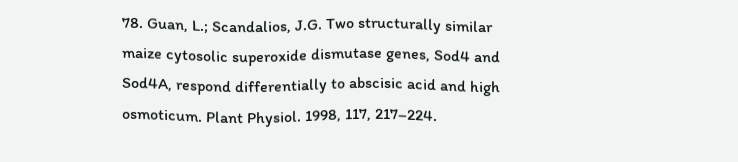78. Guan, L.; Scandalios, J.G. Two structurally similar maize cytosolic superoxide dismutase genes, Sod4 and Sod4A, respond differentially to abscisic acid and high osmoticum. Plant Physiol. 1998, 117, 217–224.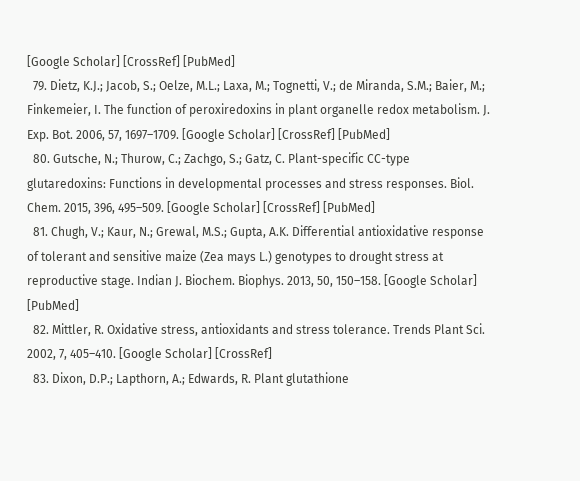[Google Scholar] [CrossRef] [PubMed]
  79. Dietz, K.J.; Jacob, S.; Oelze, M.L.; Laxa, M.; Tognetti, V.; de Miranda, S.M.; Baier, M.; Finkemeier, I. The function of peroxiredoxins in plant organelle redox metabolism. J. Exp. Bot. 2006, 57, 1697–1709. [Google Scholar] [CrossRef] [PubMed]
  80. Gutsche, N.; Thurow, C.; Zachgo, S.; Gatz, C. Plant-specific CC-type glutaredoxins: Functions in developmental processes and stress responses. Biol. Chem. 2015, 396, 495–509. [Google Scholar] [CrossRef] [PubMed]
  81. Chugh, V.; Kaur, N.; Grewal, M.S.; Gupta, A.K. Differential antioxidative response of tolerant and sensitive maize (Zea mays L.) genotypes to drought stress at reproductive stage. Indian J. Biochem. Biophys. 2013, 50, 150–158. [Google Scholar] [PubMed]
  82. Mittler, R. Oxidative stress, antioxidants and stress tolerance. Trends Plant Sci. 2002, 7, 405–410. [Google Scholar] [CrossRef]
  83. Dixon, D.P.; Lapthorn, A.; Edwards, R. Plant glutathione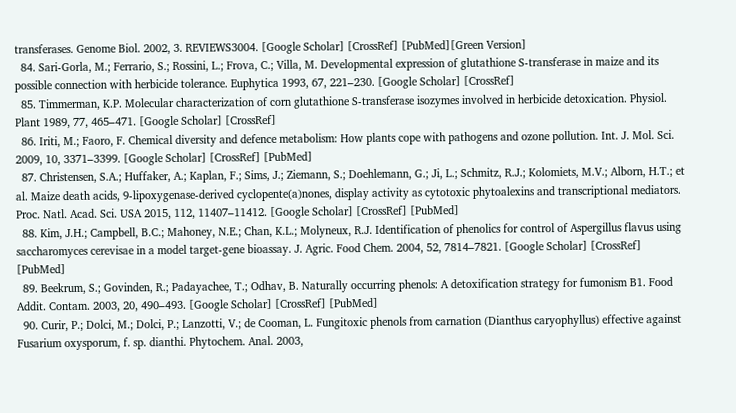transferases. Genome Biol. 2002, 3. REVIEWS3004. [Google Scholar] [CrossRef] [PubMed][Green Version]
  84. Sari-Gorla, M.; Ferrario, S.; Rossini, L.; Frova, C.; Villa, M. Developmental expression of glutathione S-transferase in maize and its possible connection with herbicide tolerance. Euphytica 1993, 67, 221–230. [Google Scholar] [CrossRef]
  85. Timmerman, K.P. Molecular characterization of corn glutathione S-transferase isozymes involved in herbicide detoxication. Physiol. Plant 1989, 77, 465–471. [Google Scholar] [CrossRef]
  86. Iriti, M.; Faoro, F. Chemical diversity and defence metabolism: How plants cope with pathogens and ozone pollution. Int. J. Mol. Sci. 2009, 10, 3371–3399. [Google Scholar] [CrossRef] [PubMed]
  87. Christensen, S.A.; Huffaker, A.; Kaplan, F.; Sims, J.; Ziemann, S.; Doehlemann, G.; Ji, L.; Schmitz, R.J.; Kolomiets, M.V.; Alborn, H.T.; et al. Maize death acids, 9-lipoxygenase-derived cyclopente(a)nones, display activity as cytotoxic phytoalexins and transcriptional mediators. Proc. Natl. Acad. Sci. USA 2015, 112, 11407–11412. [Google Scholar] [CrossRef] [PubMed]
  88. Kim, J.H.; Campbell, B.C.; Mahoney, N.E.; Chan, K.L.; Molyneux, R.J. Identification of phenolics for control of Aspergillus flavus using saccharomyces cerevisae in a model target-gene bioassay. J. Agric. Food Chem. 2004, 52, 7814–7821. [Google Scholar] [CrossRef] [PubMed]
  89. Beekrum, S.; Govinden, R.; Padayachee, T.; Odhav, B. Naturally occurring phenols: A detoxification strategy for fumonism B1. Food Addit. Contam. 2003, 20, 490–493. [Google Scholar] [CrossRef] [PubMed]
  90. Curir, P.; Dolci, M.; Dolci, P.; Lanzotti, V.; de Cooman, L. Fungitoxic phenols from carnation (Dianthus caryophyllus) effective against Fusarium oxysporum, f. sp. dianthi. Phytochem. Anal. 2003,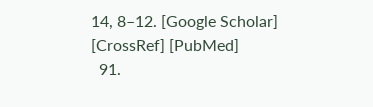14, 8–12. [Google Scholar] [CrossRef] [PubMed]
  91.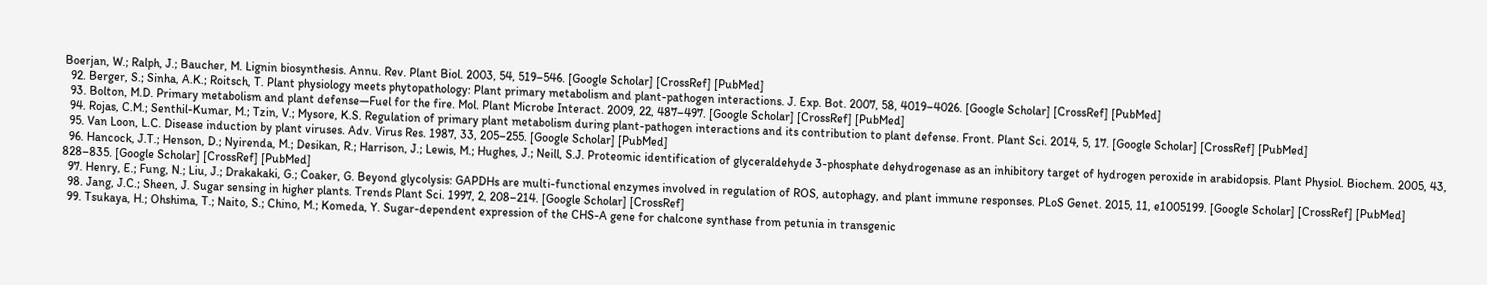Boerjan, W.; Ralph, J.; Baucher, M. Lignin biosynthesis. Annu. Rev. Plant Biol. 2003, 54, 519–546. [Google Scholar] [CrossRef] [PubMed]
  92. Berger, S.; Sinha, A.K.; Roitsch, T. Plant physiology meets phytopathology: Plant primary metabolism and plant-pathogen interactions. J. Exp. Bot. 2007, 58, 4019–4026. [Google Scholar] [CrossRef] [PubMed]
  93. Bolton, M.D. Primary metabolism and plant defense—Fuel for the fire. Mol. Plant Microbe Interact. 2009, 22, 487–497. [Google Scholar] [CrossRef] [PubMed]
  94. Rojas, C.M.; Senthil-Kumar, M.; Tzin, V.; Mysore, K.S. Regulation of primary plant metabolism during plant-pathogen interactions and its contribution to plant defense. Front. Plant Sci. 2014, 5, 17. [Google Scholar] [CrossRef] [PubMed]
  95. Van Loon, L.C. Disease induction by plant viruses. Adv. Virus Res. 1987, 33, 205–255. [Google Scholar] [PubMed]
  96. Hancock, J.T.; Henson, D.; Nyirenda, M.; Desikan, R.; Harrison, J.; Lewis, M.; Hughes, J.; Neill, S.J. Proteomic identification of glyceraldehyde 3-phosphate dehydrogenase as an inhibitory target of hydrogen peroxide in arabidopsis. Plant Physiol. Biochem. 2005, 43, 828–835. [Google Scholar] [CrossRef] [PubMed]
  97. Henry, E.; Fung, N.; Liu, J.; Drakakaki, G.; Coaker, G. Beyond glycolysis: GAPDHs are multi-functional enzymes involved in regulation of ROS, autophagy, and plant immune responses. PLoS Genet. 2015, 11, e1005199. [Google Scholar] [CrossRef] [PubMed]
  98. Jang, J.C.; Sheen, J. Sugar sensing in higher plants. Trends Plant Sci. 1997, 2, 208–214. [Google Scholar] [CrossRef]
  99. Tsukaya, H.; Ohshima, T.; Naito, S.; Chino, M.; Komeda, Y. Sugar-dependent expression of the CHS-A gene for chalcone synthase from petunia in transgenic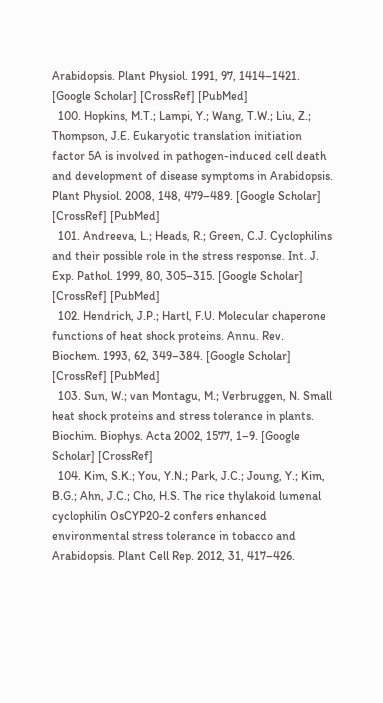Arabidopsis. Plant Physiol. 1991, 97, 1414–1421. [Google Scholar] [CrossRef] [PubMed]
  100. Hopkins, M.T.; Lampi, Y.; Wang, T.W.; Liu, Z.; Thompson, J.E. Eukaryotic translation initiation factor 5A is involved in pathogen-induced cell death and development of disease symptoms in Arabidopsis. Plant Physiol. 2008, 148, 479–489. [Google Scholar] [CrossRef] [PubMed]
  101. Andreeva, L.; Heads, R.; Green, C.J. Cyclophilins and their possible role in the stress response. Int. J. Exp. Pathol. 1999, 80, 305–315. [Google Scholar] [CrossRef] [PubMed]
  102. Hendrich, J.P.; Hartl, F.U. Molecular chaperone functions of heat shock proteins. Annu. Rev. Biochem. 1993, 62, 349–384. [Google Scholar] [CrossRef] [PubMed]
  103. Sun, W.; van Montagu, M.; Verbruggen, N. Small heat shock proteins and stress tolerance in plants. Biochim. Biophys. Acta 2002, 1577, 1–9. [Google Scholar] [CrossRef]
  104. Kim, S.K.; You, Y.N.; Park, J.C.; Joung, Y.; Kim, B.G.; Ahn, J.C.; Cho, H.S. The rice thylakoid lumenal cyclophilin OsCYP20-2 confers enhanced environmental stress tolerance in tobacco and Arabidopsis. Plant Cell Rep. 2012, 31, 417–426.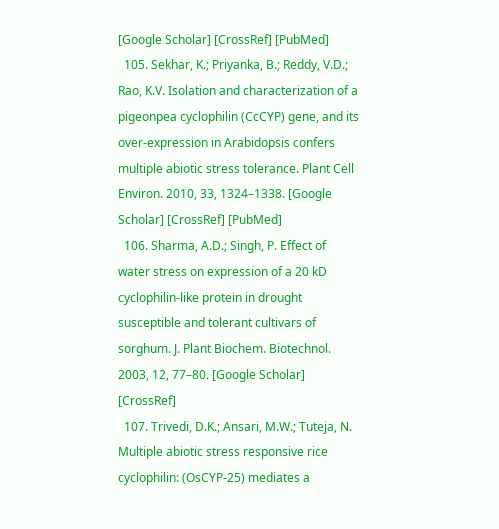[Google Scholar] [CrossRef] [PubMed]
  105. Sekhar, K.; Priyanka, B.; Reddy, V.D.; Rao, K.V. Isolation and characterization of a pigeonpea cyclophilin (CcCYP) gene, and its over-expression in Arabidopsis confers multiple abiotic stress tolerance. Plant Cell Environ. 2010, 33, 1324–1338. [Google Scholar] [CrossRef] [PubMed]
  106. Sharma, A.D.; Singh, P. Effect of water stress on expression of a 20 kD cyclophilin-like protein in drought susceptible and tolerant cultivars of sorghum. J. Plant Biochem. Biotechnol. 2003, 12, 77–80. [Google Scholar] [CrossRef]
  107. Trivedi, D.K.; Ansari, M.W.; Tuteja, N. Multiple abiotic stress responsive rice cyclophilin: (OsCYP-25) mediates a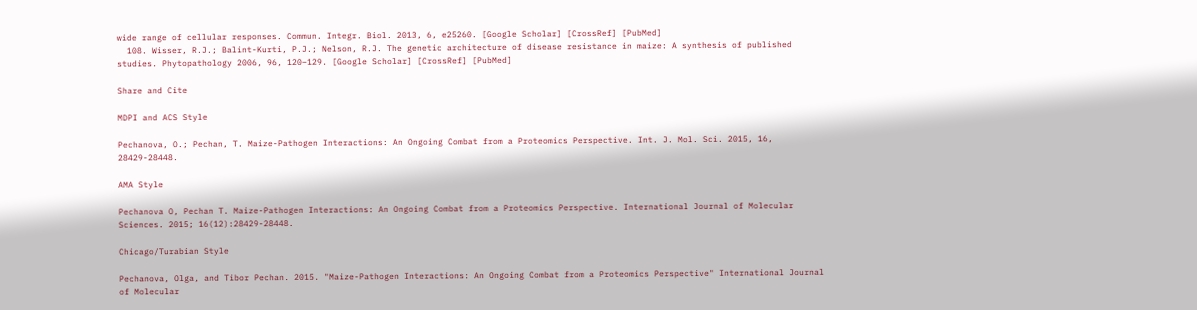wide range of cellular responses. Commun. Integr. Biol. 2013, 6, e25260. [Google Scholar] [CrossRef] [PubMed]
  108. Wisser, R.J.; Balint-Kurti, P.J.; Nelson, R.J. The genetic architecture of disease resistance in maize: A synthesis of published studies. Phytopathology 2006, 96, 120–129. [Google Scholar] [CrossRef] [PubMed]

Share and Cite

MDPI and ACS Style

Pechanova, O.; Pechan, T. Maize-Pathogen Interactions: An Ongoing Combat from a Proteomics Perspective. Int. J. Mol. Sci. 2015, 16, 28429-28448.

AMA Style

Pechanova O, Pechan T. Maize-Pathogen Interactions: An Ongoing Combat from a Proteomics Perspective. International Journal of Molecular Sciences. 2015; 16(12):28429-28448.

Chicago/Turabian Style

Pechanova, Olga, and Tibor Pechan. 2015. "Maize-Pathogen Interactions: An Ongoing Combat from a Proteomics Perspective" International Journal of Molecular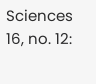Sciences 16, no. 12: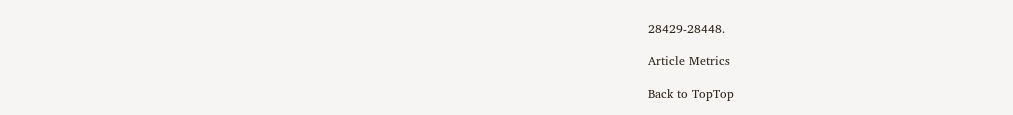28429-28448.

Article Metrics

Back to TopTop